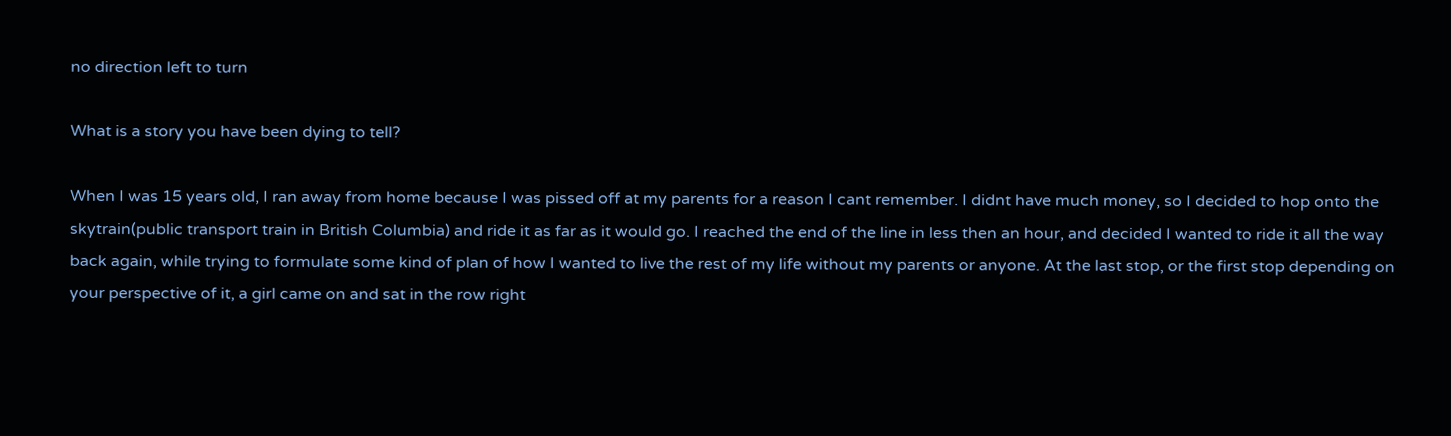no direction left to turn

What is a story you have been dying to tell?

When I was 15 years old, I ran away from home because I was pissed off at my parents for a reason I cant remember. I didnt have much money, so I decided to hop onto the skytrain(public transport train in British Columbia) and ride it as far as it would go. I reached the end of the line in less then an hour, and decided I wanted to ride it all the way back again, while trying to formulate some kind of plan of how I wanted to live the rest of my life without my parents or anyone. At the last stop, or the first stop depending on your perspective of it, a girl came on and sat in the row right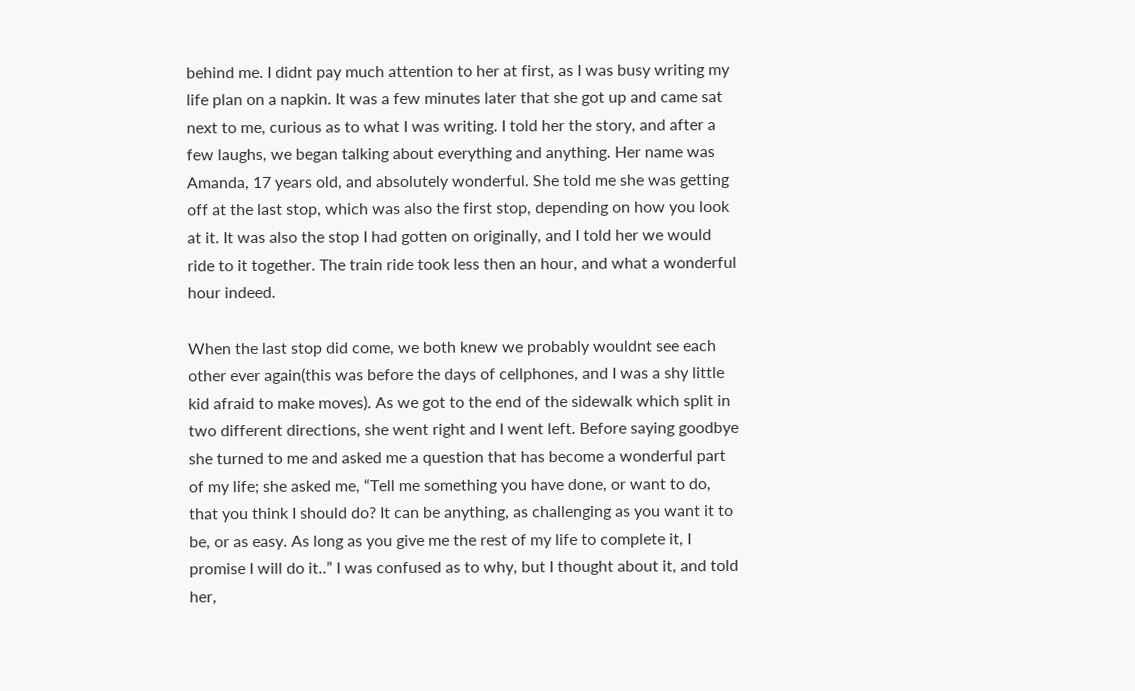behind me. I didnt pay much attention to her at first, as I was busy writing my life plan on a napkin. It was a few minutes later that she got up and came sat next to me, curious as to what I was writing. I told her the story, and after a few laughs, we began talking about everything and anything. Her name was Amanda, 17 years old, and absolutely wonderful. She told me she was getting off at the last stop, which was also the first stop, depending on how you look at it. It was also the stop I had gotten on originally, and I told her we would ride to it together. The train ride took less then an hour, and what a wonderful hour indeed.

When the last stop did come, we both knew we probably wouldnt see each other ever again(this was before the days of cellphones, and I was a shy little kid afraid to make moves). As we got to the end of the sidewalk which split in two different directions, she went right and I went left. Before saying goodbye she turned to me and asked me a question that has become a wonderful part of my life; she asked me, “Tell me something you have done, or want to do, that you think I should do? It can be anything, as challenging as you want it to be, or as easy. As long as you give me the rest of my life to complete it, I promise I will do it..” I was confused as to why, but I thought about it, and told her,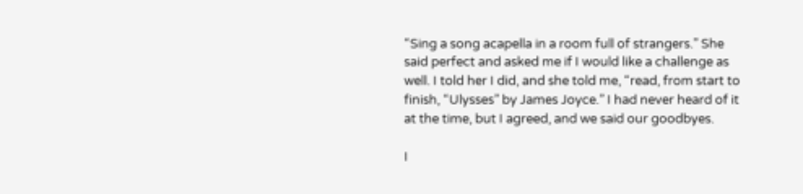“Sing a song acapella in a room full of strangers.” She said perfect and asked me if I would like a challenge as well. I told her I did, and she told me, “read, from start to finish, “Ulysses” by James Joyce.” I had never heard of it at the time, but I agreed, and we said our goodbyes.

I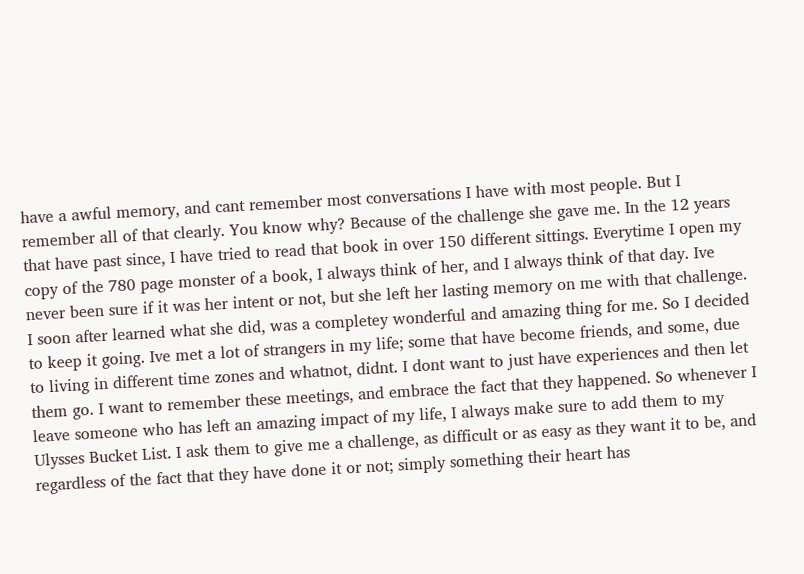have a awful memory, and cant remember most conversations I have with most people. But I remember all of that clearly. You know why? Because of the challenge she gave me. In the 12 years that have past since, I have tried to read that book in over 150 different sittings. Everytime I open my copy of the 780 page monster of a book, I always think of her, and I always think of that day. Ive never been sure if it was her intent or not, but she left her lasting memory on me with that challenge. I soon after learned what she did, was a completey wonderful and amazing thing for me. So I decided to keep it going. Ive met a lot of strangers in my life; some that have become friends, and some, due to living in different time zones and whatnot, didnt. I dont want to just have experiences and then let them go. I want to remember these meetings, and embrace the fact that they happened. So whenever I leave someone who has left an amazing impact of my life, I always make sure to add them to my Ulysses Bucket List. I ask them to give me a challenge, as difficult or as easy as they want it to be, and regardless of the fact that they have done it or not; simply something their heart has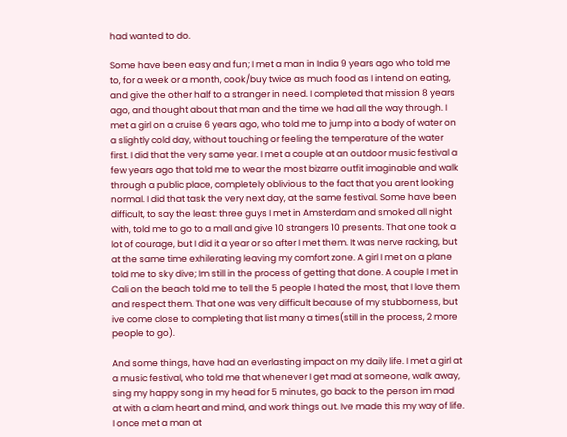had wanted to do.

Some have been easy and fun; I met a man in India 9 years ago who told me to, for a week or a month, cook/buy twice as much food as I intend on eating, and give the other half to a stranger in need. I completed that mission 8 years ago, and thought about that man and the time we had all the way through. I met a girl on a cruise 6 years ago, who told me to jump into a body of water on a slightly cold day, without touching or feeling the temperature of the water first. I did that the very same year. I met a couple at an outdoor music festival a few years ago that told me to wear the most bizarre outfit imaginable and walk through a public place, completely oblivious to the fact that you arent looking normal. I did that task the very next day, at the same festival. Some have been difficult, to say the least: three guys I met in Amsterdam and smoked all night with, told me to go to a mall and give 10 strangers 10 presents. That one took a lot of courage, but I did it a year or so after I met them. It was nerve racking, but at the same time exhilerating leaving my comfort zone. A girl I met on a plane told me to sky dive; Im still in the process of getting that done. A couple I met in Cali on the beach told me to tell the 5 people I hated the most, that I love them and respect them. That one was very difficult because of my stubborness, but ive come close to completing that list many a times(still in the process, 2 more people to go).

And some things, have had an everlasting impact on my daily life. I met a girl at a music festival, who told me that whenever I get mad at someone, walk away, sing my happy song in my head for 5 minutes, go back to the person im mad at with a clam heart and mind, and work things out. Ive made this my way of life. I once met a man at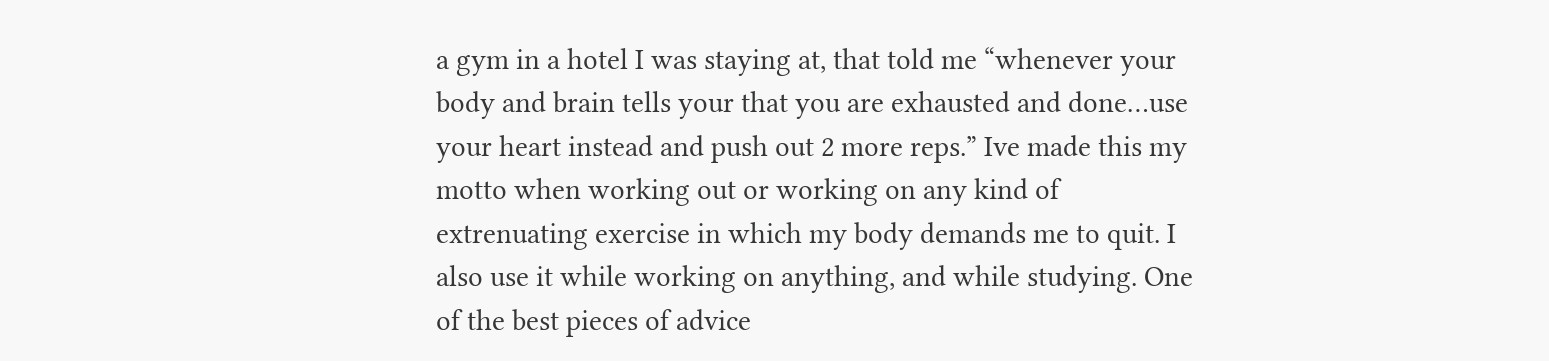a gym in a hotel I was staying at, that told me “whenever your body and brain tells your that you are exhausted and done…use your heart instead and push out 2 more reps.” Ive made this my motto when working out or working on any kind of extrenuating exercise in which my body demands me to quit. I also use it while working on anything, and while studying. One of the best pieces of advice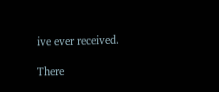ive ever received.

There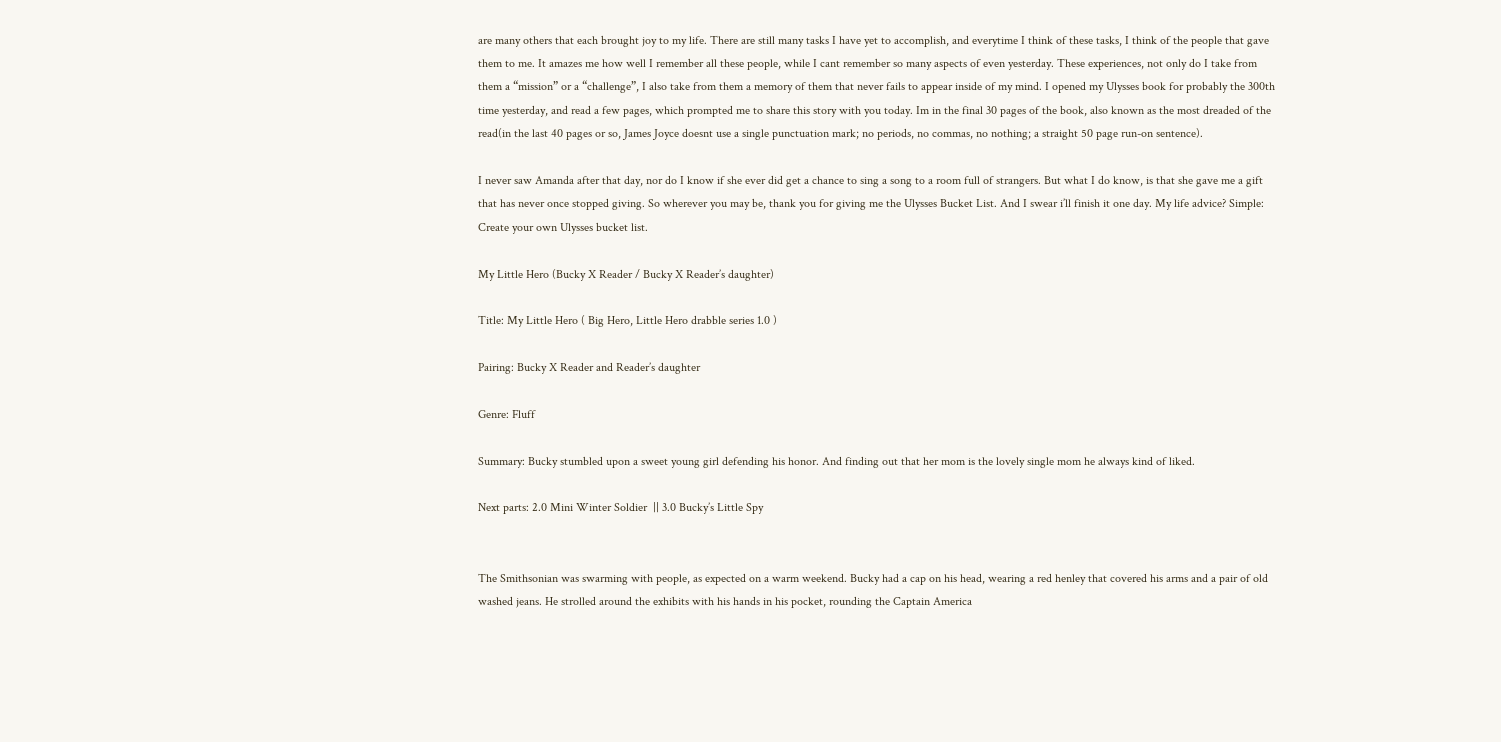are many others that each brought joy to my life. There are still many tasks I have yet to accomplish, and everytime I think of these tasks, I think of the people that gave them to me. It amazes me how well I remember all these people, while I cant remember so many aspects of even yesterday. These experiences, not only do I take from them a “mission” or a “challenge”, I also take from them a memory of them that never fails to appear inside of my mind. I opened my Ulysses book for probably the 300th time yesterday, and read a few pages, which prompted me to share this story with you today. Im in the final 30 pages of the book, also known as the most dreaded of the read(in the last 40 pages or so, James Joyce doesnt use a single punctuation mark; no periods, no commas, no nothing; a straight 50 page run-on sentence).

I never saw Amanda after that day, nor do I know if she ever did get a chance to sing a song to a room full of strangers. But what I do know, is that she gave me a gift that has never once stopped giving. So wherever you may be, thank you for giving me the Ulysses Bucket List. And I swear i’ll finish it one day. My life advice? Simple: Create your own Ulysses bucket list.

My Little Hero (Bucky X Reader / Bucky X Reader’s daughter)

Title: My Little Hero ( Big Hero, Little Hero drabble series 1.0 )

Pairing: Bucky X Reader and Reader’s daughter

Genre: Fluff

Summary: Bucky stumbled upon a sweet young girl defending his honor. And finding out that her mom is the lovely single mom he always kind of liked.

Next parts: 2.0 Mini Winter Soldier  || 3.0 Bucky’s Little Spy


The Smithsonian was swarming with people, as expected on a warm weekend. Bucky had a cap on his head, wearing a red henley that covered his arms and a pair of old washed jeans. He strolled around the exhibits with his hands in his pocket, rounding the Captain America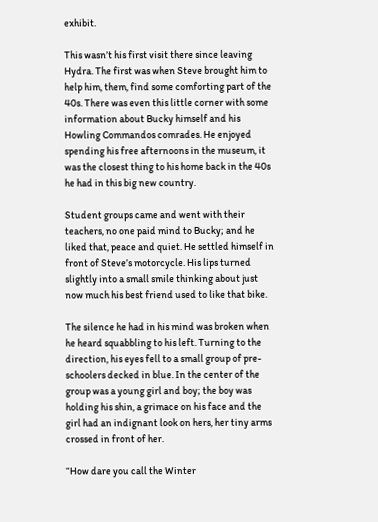exhibit.

This wasn’t his first visit there since leaving Hydra. The first was when Steve brought him to help him, them, find some comforting part of the 40s. There was even this little corner with some information about Bucky himself and his Howling Commandos comrades. He enjoyed spending his free afternoons in the museum, it was the closest thing to his home back in the 40s he had in this big new country.

Student groups came and went with their teachers, no one paid mind to Bucky; and he liked that, peace and quiet. He settled himself in front of Steve’s motorcycle. His lips turned slightly into a small smile thinking about just now much his best friend used to like that bike.

The silence he had in his mind was broken when he heard squabbling to his left. Turning to the direction, his eyes fell to a small group of pre-schoolers decked in blue. In the center of the group was a young girl and boy; the boy was holding his shin, a grimace on his face and the girl had an indignant look on hers, her tiny arms crossed in front of her.

“How dare you call the Winter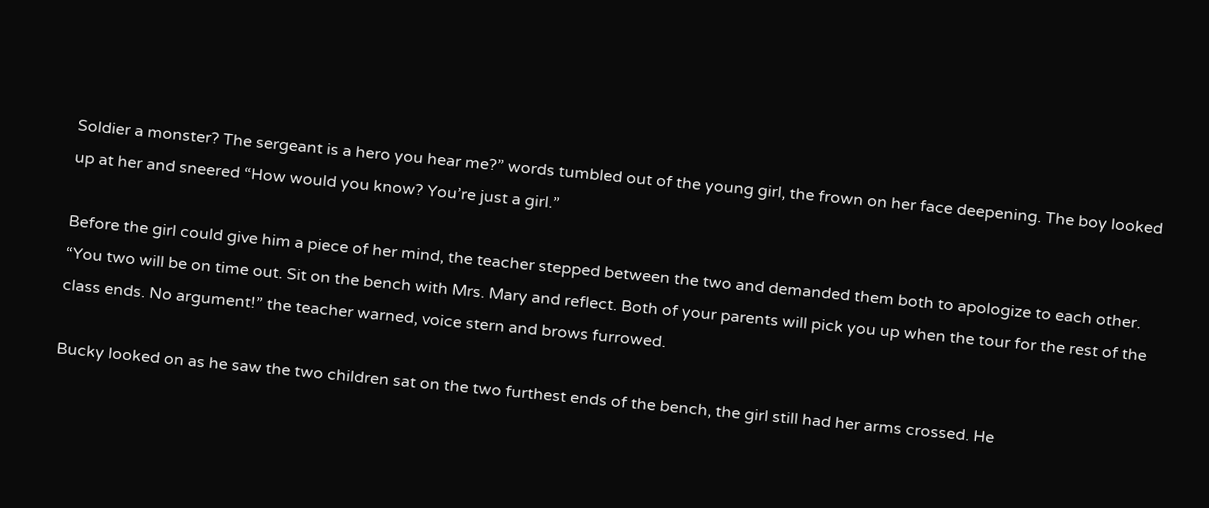Soldier a monster? The sergeant is a hero you hear me?” words tumbled out of the young girl, the frown on her face deepening. The boy looked up at her and sneered “How would you know? You’re just a girl.”

Before the girl could give him a piece of her mind, the teacher stepped between the two and demanded them both to apologize to each other. “You two will be on time out. Sit on the bench with Mrs. Mary and reflect. Both of your parents will pick you up when the tour for the rest of the class ends. No argument!” the teacher warned, voice stern and brows furrowed.

Bucky looked on as he saw the two children sat on the two furthest ends of the bench, the girl still had her arms crossed. He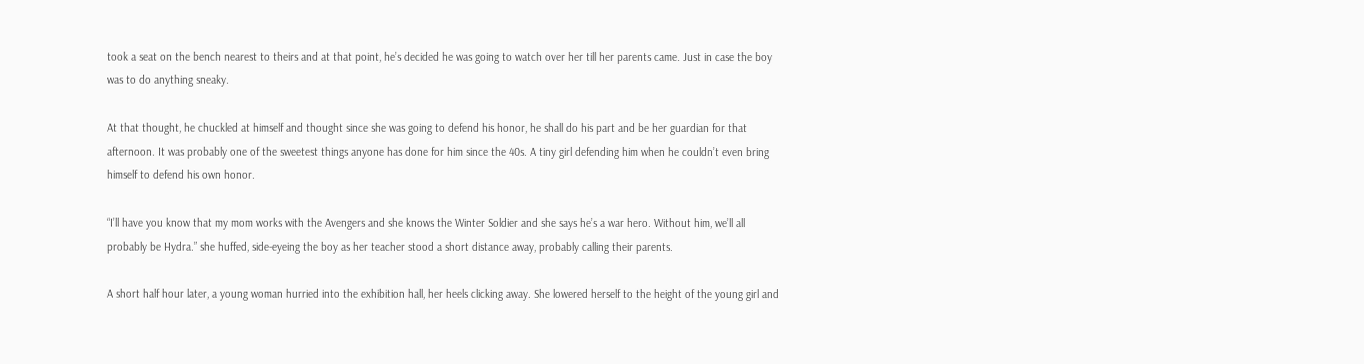took a seat on the bench nearest to theirs and at that point, he’s decided he was going to watch over her till her parents came. Just in case the boy was to do anything sneaky.

At that thought, he chuckled at himself and thought since she was going to defend his honor, he shall do his part and be her guardian for that afternoon. It was probably one of the sweetest things anyone has done for him since the 40s. A tiny girl defending him when he couldn’t even bring himself to defend his own honor.

“I’ll have you know that my mom works with the Avengers and she knows the Winter Soldier and she says he’s a war hero. Without him, we’ll all probably be Hydra.” she huffed, side-eyeing the boy as her teacher stood a short distance away, probably calling their parents.

A short half hour later, a young woman hurried into the exhibition hall, her heels clicking away. She lowered herself to the height of the young girl and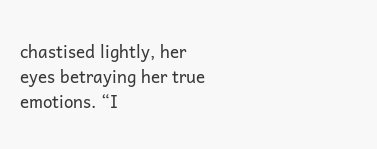chastised lightly, her eyes betraying her true emotions. “I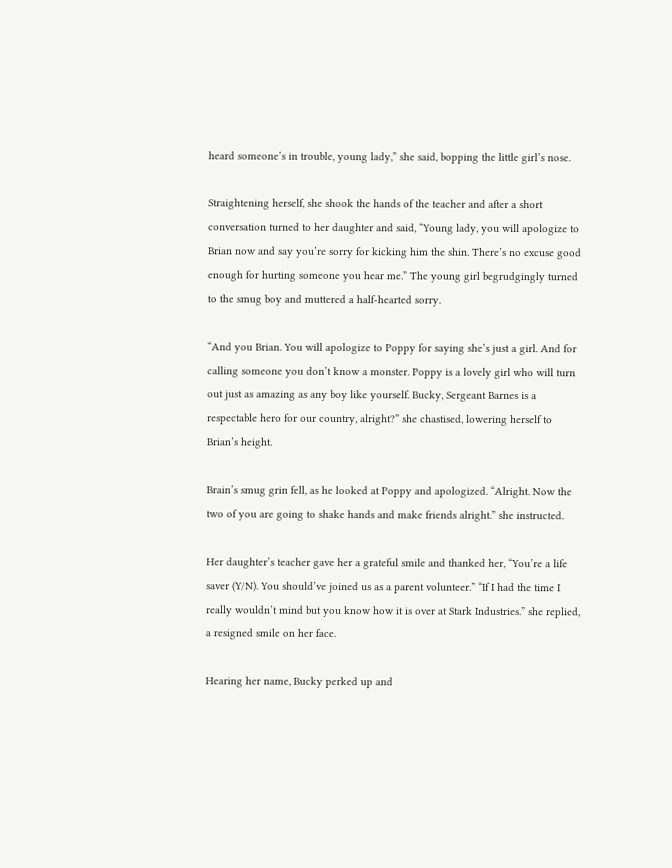heard someone’s in trouble, young lady,” she said, bopping the little girl’s nose.

Straightening herself, she shook the hands of the teacher and after a short conversation turned to her daughter and said, “Young lady, you will apologize to Brian now and say you’re sorry for kicking him the shin. There’s no excuse good enough for hurting someone you hear me.” The young girl begrudgingly turned to the smug boy and muttered a half-hearted sorry.

“And you Brian. You will apologize to Poppy for saying she’s just a girl. And for calling someone you don’t know a monster. Poppy is a lovely girl who will turn out just as amazing as any boy like yourself. Bucky, Sergeant Barnes is a respectable hero for our country, alright?” she chastised, lowering herself to Brian’s height.

Brain’s smug grin fell, as he looked at Poppy and apologized. “Alright. Now the two of you are going to shake hands and make friends alright.” she instructed.

Her daughter’s teacher gave her a grateful smile and thanked her, “You’re a life saver (Y/N). You should’ve joined us as a parent volunteer.” “If I had the time I really wouldn’t mind but you know how it is over at Stark Industries.” she replied, a resigned smile on her face.

Hearing her name, Bucky perked up and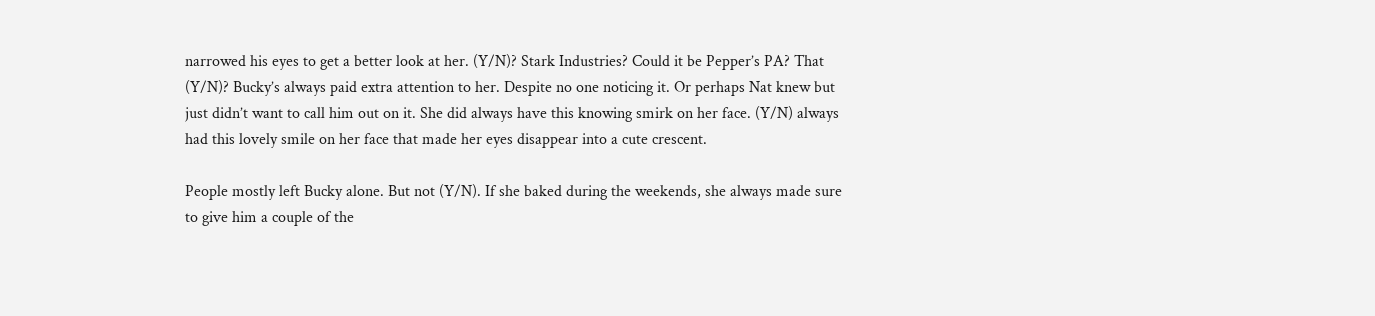narrowed his eyes to get a better look at her. (Y/N)? Stark Industries? Could it be Pepper’s PA? That (Y/N)? Bucky’s always paid extra attention to her. Despite no one noticing it. Or perhaps Nat knew but just didn’t want to call him out on it. She did always have this knowing smirk on her face. (Y/N) always had this lovely smile on her face that made her eyes disappear into a cute crescent.

People mostly left Bucky alone. But not (Y/N). If she baked during the weekends, she always made sure to give him a couple of the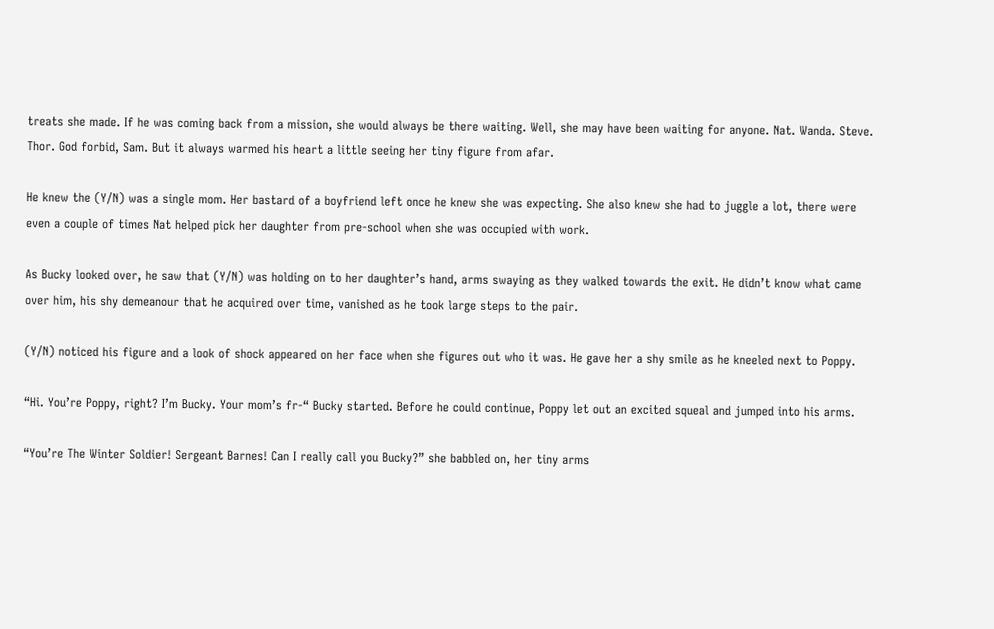treats she made. If he was coming back from a mission, she would always be there waiting. Well, she may have been waiting for anyone. Nat. Wanda. Steve. Thor. God forbid, Sam. But it always warmed his heart a little seeing her tiny figure from afar.

He knew the (Y/N) was a single mom. Her bastard of a boyfriend left once he knew she was expecting. She also knew she had to juggle a lot, there were even a couple of times Nat helped pick her daughter from pre-school when she was occupied with work.

As Bucky looked over, he saw that (Y/N) was holding on to her daughter’s hand, arms swaying as they walked towards the exit. He didn’t know what came over him, his shy demeanour that he acquired over time, vanished as he took large steps to the pair.

(Y/N) noticed his figure and a look of shock appeared on her face when she figures out who it was. He gave her a shy smile as he kneeled next to Poppy.

“Hi. You’re Poppy, right? I’m Bucky. Your mom’s fr-“ Bucky started. Before he could continue, Poppy let out an excited squeal and jumped into his arms.

“You’re The Winter Soldier! Sergeant Barnes! Can I really call you Bucky?” she babbled on, her tiny arms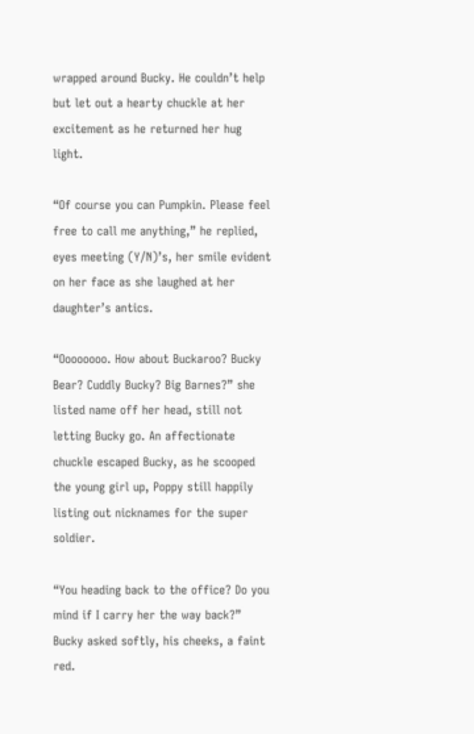wrapped around Bucky. He couldn’t help but let out a hearty chuckle at her excitement as he returned her hug light.

“Of course you can Pumpkin. Please feel free to call me anything,” he replied, eyes meeting (Y/N)’s, her smile evident on her face as she laughed at her daughter’s antics.

“Oooooooo. How about Buckaroo? Bucky Bear? Cuddly Bucky? Big Barnes?” she listed name off her head, still not letting Bucky go. An affectionate chuckle escaped Bucky, as he scooped the young girl up, Poppy still happily listing out nicknames for the super soldier.

“You heading back to the office? Do you mind if I carry her the way back?” Bucky asked softly, his cheeks, a faint red.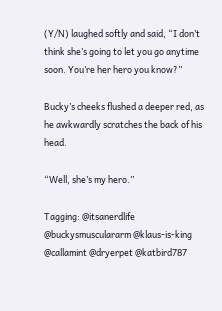(Y/N) laughed softly and said, “I don’t think she’s going to let you go anytime soon. You’re her hero you know?”

Bucky’s cheeks flushed a deeper red, as he awkwardly scratches the back of his head.

“Well, she’s my hero.”

Tagging: @itsanerdlife @buckysmusculararm @klaus-is-king @callamint @dryerpet @katbird787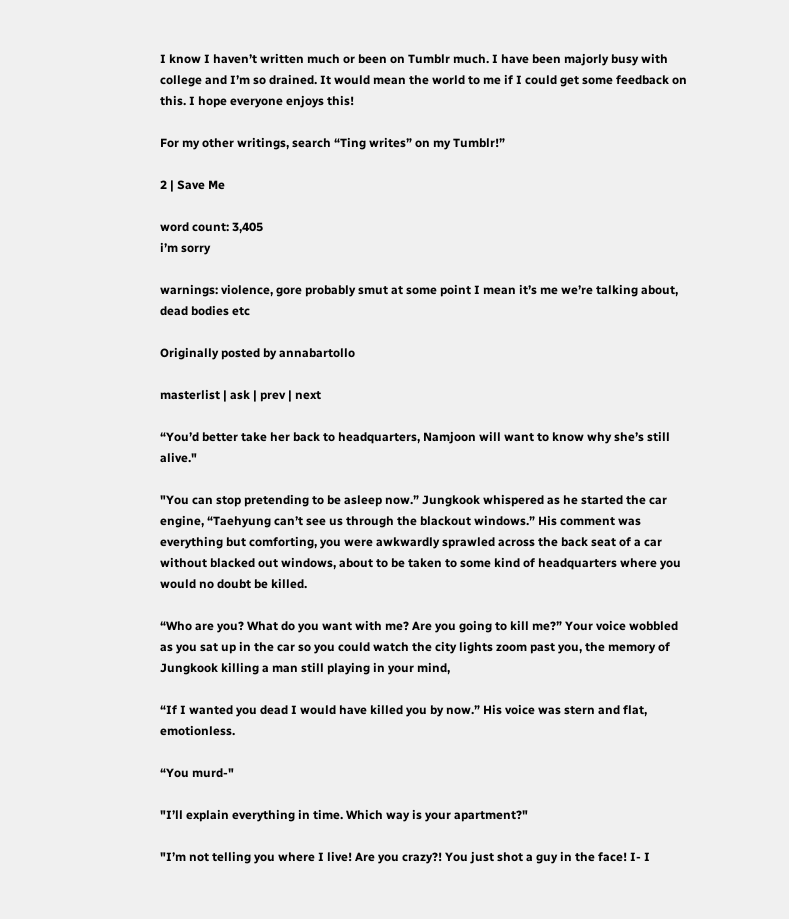I know I haven’t written much or been on Tumblr much. I have been majorly busy with college and I’m so drained. It would mean the world to me if I could get some feedback on this. I hope everyone enjoys this!

For my other writings, search “Ting writes” on my Tumblr!”

2 | Save Me

word count: 3,405
i’m sorry

warnings: violence, gore probably smut at some point I mean it’s me we’re talking about, dead bodies etc

Originally posted by annabartollo

masterlist | ask | prev | next

“You’d better take her back to headquarters, Namjoon will want to know why she’s still alive."

"You can stop pretending to be asleep now.” Jungkook whispered as he started the car engine, “Taehyung can’t see us through the blackout windows.” His comment was everything but comforting, you were awkwardly sprawled across the back seat of a car without blacked out windows, about to be taken to some kind of headquarters where you would no doubt be killed.

“Who are you? What do you want with me? Are you going to kill me?” Your voice wobbled as you sat up in the car so you could watch the city lights zoom past you, the memory of Jungkook killing a man still playing in your mind,

“If I wanted you dead I would have killed you by now.” His voice was stern and flat, emotionless.

“You murd-"

"I’ll explain everything in time. Which way is your apartment?"

"I’m not telling you where I live! Are you crazy?! You just shot a guy in the face! I- I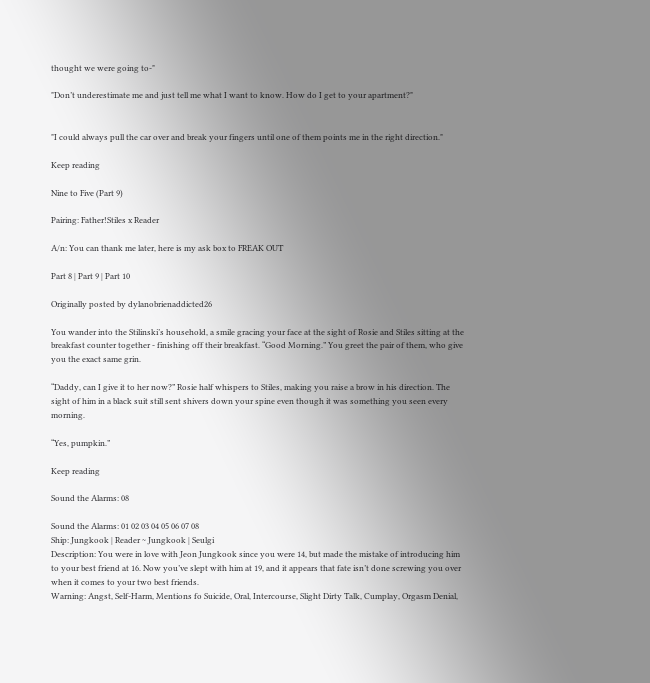thought we were going to-"

"Don’t underestimate me and just tell me what I want to know. How do I get to your apartment?"


"I could always pull the car over and break your fingers until one of them points me in the right direction."

Keep reading

Nine to Five (Part 9)

Pairing: Father!Stiles x Reader

A/n: You can thank me later, here is my ask box to FREAK OUT

Part 8 | Part 9 | Part 10

Originally posted by dylanobrienaddicted26

You wander into the Stilinski’s household, a smile gracing your face at the sight of Rosie and Stiles sitting at the breakfast counter together - finishing off their breakfast. “Good Morning.” You greet the pair of them, who give you the exact same grin.

“Daddy, can I give it to her now?” Rosie half whispers to Stiles, making you raise a brow in his direction. The sight of him in a black suit still sent shivers down your spine even though it was something you seen every morning.

“Yes, pumpkin.”

Keep reading

Sound the Alarms: 08

Sound the Alarms: 01 02 03 04 05 06 07 08
Ship: Jungkook | Reader ~ Jungkook | Seulgi
Description: You were in love with Jeon Jungkook since you were 14, but made the mistake of introducing him to your best friend at 16. Now you’ve slept with him at 19, and it appears that fate isn’t done screwing you over when it comes to your two best friends.
Warning: Angst, Self-Harm, Mentions fo Suicide, Oral, Intercourse, Slight Dirty Talk, Cumplay, Orgasm Denial,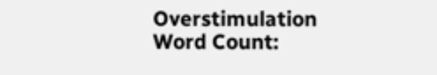Overstimulation
Word Count: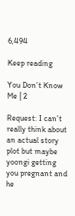6,494

Keep reading

You Don’t Know Me | 2

Request: I can’t really think about an actual story plot but maybe yoongi getting you pregnant and he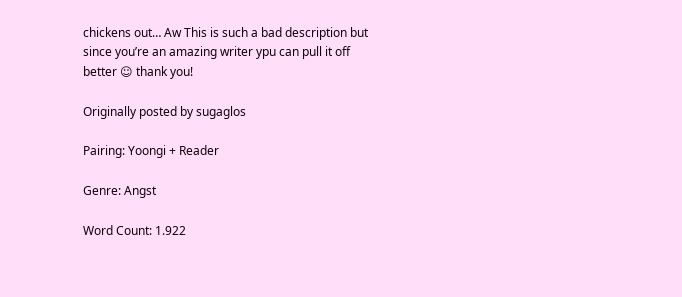chickens out… Aw This is such a bad description but since you’re an amazing writer ypu can pull it off better ☺ thank you!

Originally posted by sugaglos

Pairing: Yoongi + Reader

Genre: Angst

Word Count: 1.922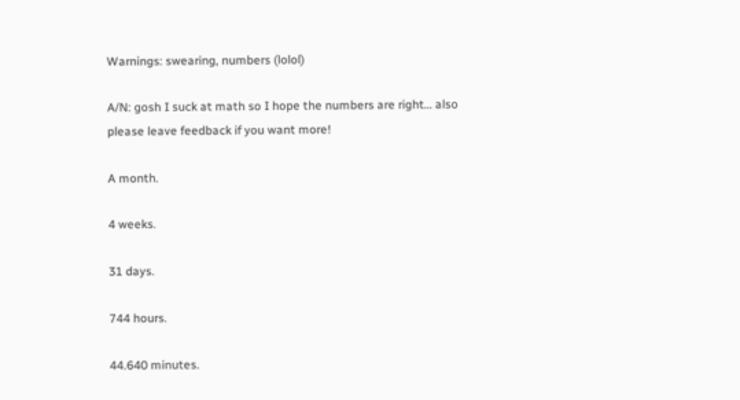Warnings: swearing, numbers (lolol)

A/N: gosh I suck at math so I hope the numbers are right… also please leave feedback if you want more!

A month.

4 weeks.

31 days.

744 hours.

44.640 minutes.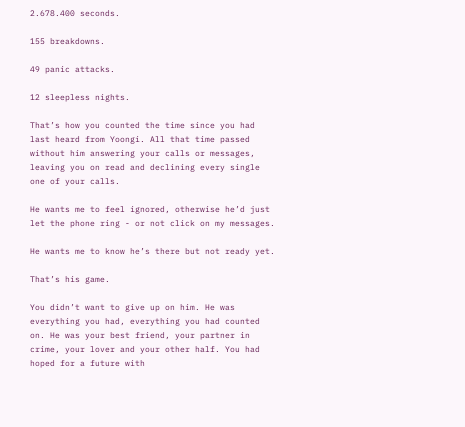2.678.400 seconds.

155 breakdowns.

49 panic attacks.

12 sleepless nights.

That’s how you counted the time since you had last heard from Yoongi. All that time passed without him answering your calls or messages, leaving you on read and declining every single one of your calls.

He wants me to feel ignored, otherwise he’d just let the phone ring - or not click on my messages.

He wants me to know he’s there but not ready yet.

That’s his game.

You didn’t want to give up on him. He was everything you had, everything you had counted on. He was your best friend, your partner in crime, your lover and your other half. You had hoped for a future with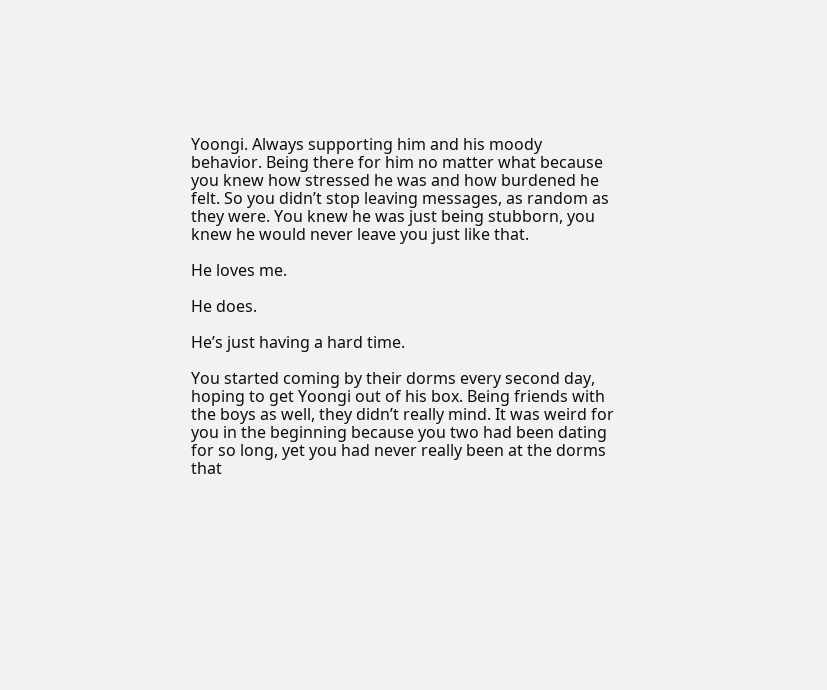Yoongi. Always supporting him and his moody behavior. Being there for him no matter what because you knew how stressed he was and how burdened he felt. So you didn’t stop leaving messages, as random as they were. You knew he was just being stubborn, you knew he would never leave you just like that.

He loves me.

He does.

He’s just having a hard time.

You started coming by their dorms every second day, hoping to get Yoongi out of his box. Being friends with the boys as well, they didn’t really mind. It was weird for you in the beginning because you two had been dating for so long, yet you had never really been at the dorms that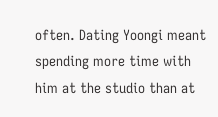often. Dating Yoongi meant spending more time with him at the studio than at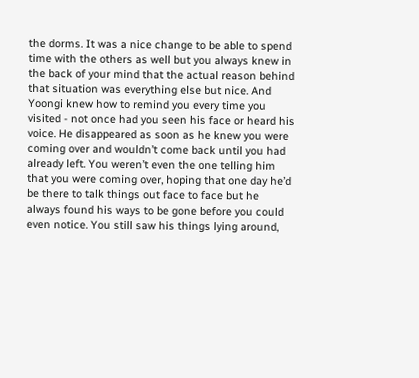the dorms. It was a nice change to be able to spend time with the others as well but you always knew in the back of your mind that the actual reason behind that situation was everything else but nice. And Yoongi knew how to remind you every time you visited - not once had you seen his face or heard his voice. He disappeared as soon as he knew you were coming over and wouldn’t come back until you had already left. You weren’t even the one telling him that you were coming over, hoping that one day he’d be there to talk things out face to face but he always found his ways to be gone before you could even notice. You still saw his things lying around,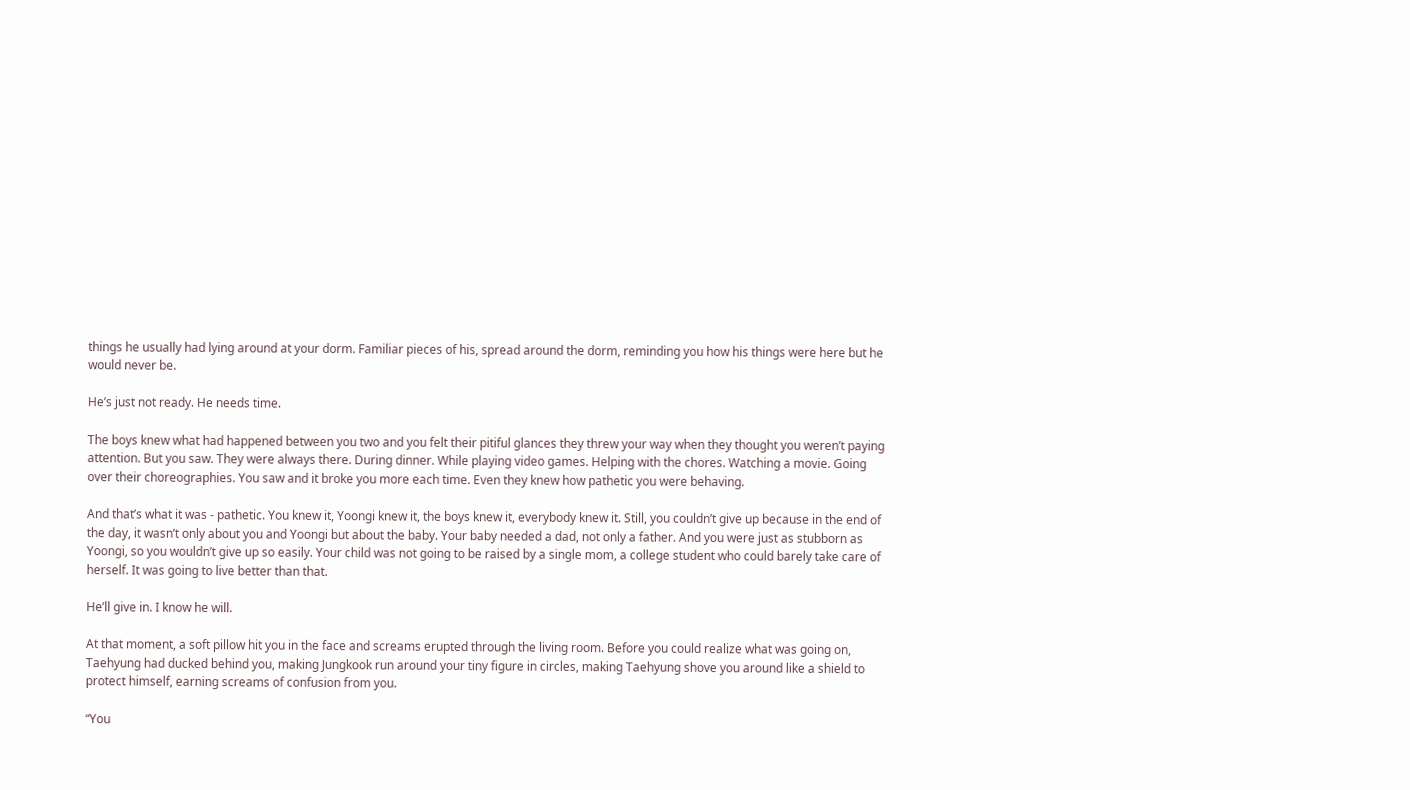things he usually had lying around at your dorm. Familiar pieces of his, spread around the dorm, reminding you how his things were here but he would never be.

He’s just not ready. He needs time.

The boys knew what had happened between you two and you felt their pitiful glances they threw your way when they thought you weren’t paying attention. But you saw. They were always there. During dinner. While playing video games. Helping with the chores. Watching a movie. Going over their choreographies. You saw and it broke you more each time. Even they knew how pathetic you were behaving.

And that’s what it was - pathetic. You knew it, Yoongi knew it, the boys knew it, everybody knew it. Still, you couldn’t give up because in the end of the day, it wasn’t only about you and Yoongi but about the baby. Your baby needed a dad, not only a father. And you were just as stubborn as Yoongi, so you wouldn’t give up so easily. Your child was not going to be raised by a single mom, a college student who could barely take care of herself. It was going to live better than that.

He’ll give in. I know he will.

At that moment, a soft pillow hit you in the face and screams erupted through the living room. Before you could realize what was going on, Taehyung had ducked behind you, making Jungkook run around your tiny figure in circles, making Taehyung shove you around like a shield to protect himself, earning screams of confusion from you.

“You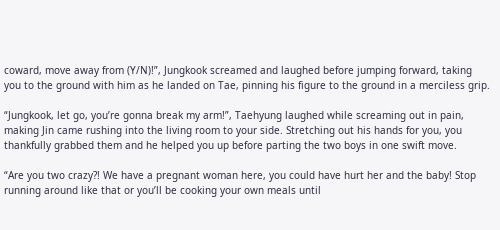coward, move away from (Y/N)!”, Jungkook screamed and laughed before jumping forward, taking you to the ground with him as he landed on Tae, pinning his figure to the ground in a merciless grip.

“Jungkook, let go, you’re gonna break my arm!”, Taehyung laughed while screaming out in pain, making Jin came rushing into the living room to your side. Stretching out his hands for you, you thankfully grabbed them and he helped you up before parting the two boys in one swift move.

“Are you two crazy?! We have a pregnant woman here, you could have hurt her and the baby! Stop running around like that or you’ll be cooking your own meals until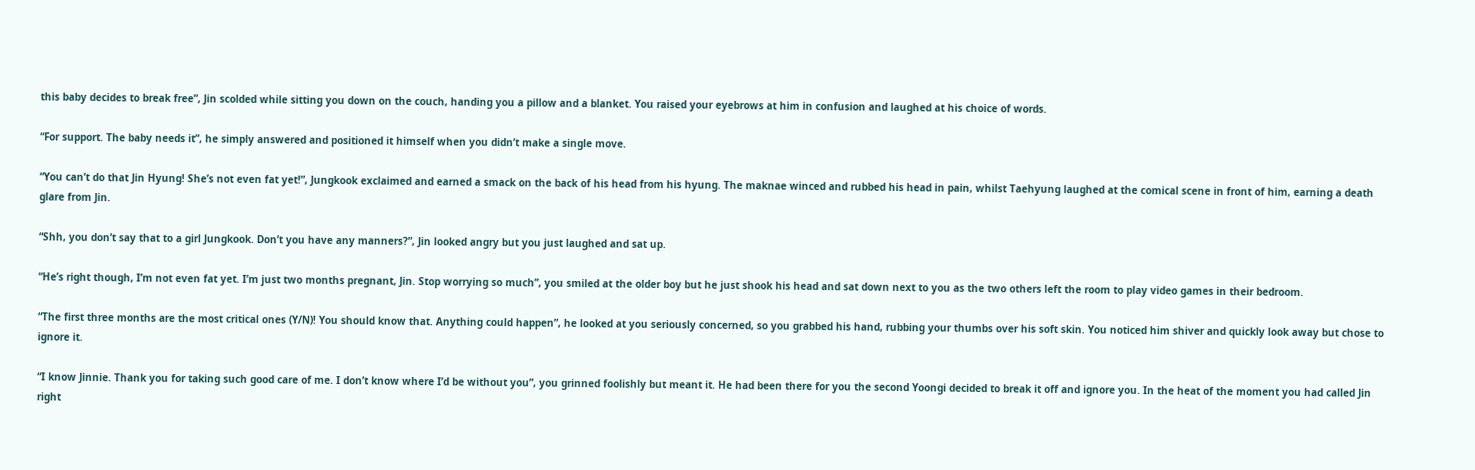this baby decides to break free”, Jin scolded while sitting you down on the couch, handing you a pillow and a blanket. You raised your eyebrows at him in confusion and laughed at his choice of words.

“For support. The baby needs it”, he simply answered and positioned it himself when you didn’t make a single move.

“You can’t do that Jin Hyung! She’s not even fat yet!”, Jungkook exclaimed and earned a smack on the back of his head from his hyung. The maknae winced and rubbed his head in pain, whilst Taehyung laughed at the comical scene in front of him, earning a death glare from Jin.

“Shh, you don’t say that to a girl Jungkook. Don’t you have any manners?”, Jin looked angry but you just laughed and sat up.

“He’s right though, I’m not even fat yet. I’m just two months pregnant, Jin. Stop worrying so much”, you smiled at the older boy but he just shook his head and sat down next to you as the two others left the room to play video games in their bedroom.

“The first three months are the most critical ones (Y/N)! You should know that. Anything could happen”, he looked at you seriously concerned, so you grabbed his hand, rubbing your thumbs over his soft skin. You noticed him shiver and quickly look away but chose to ignore it.

“I know Jinnie. Thank you for taking such good care of me. I don’t know where I’d be without you”, you grinned foolishly but meant it. He had been there for you the second Yoongi decided to break it off and ignore you. In the heat of the moment you had called Jin right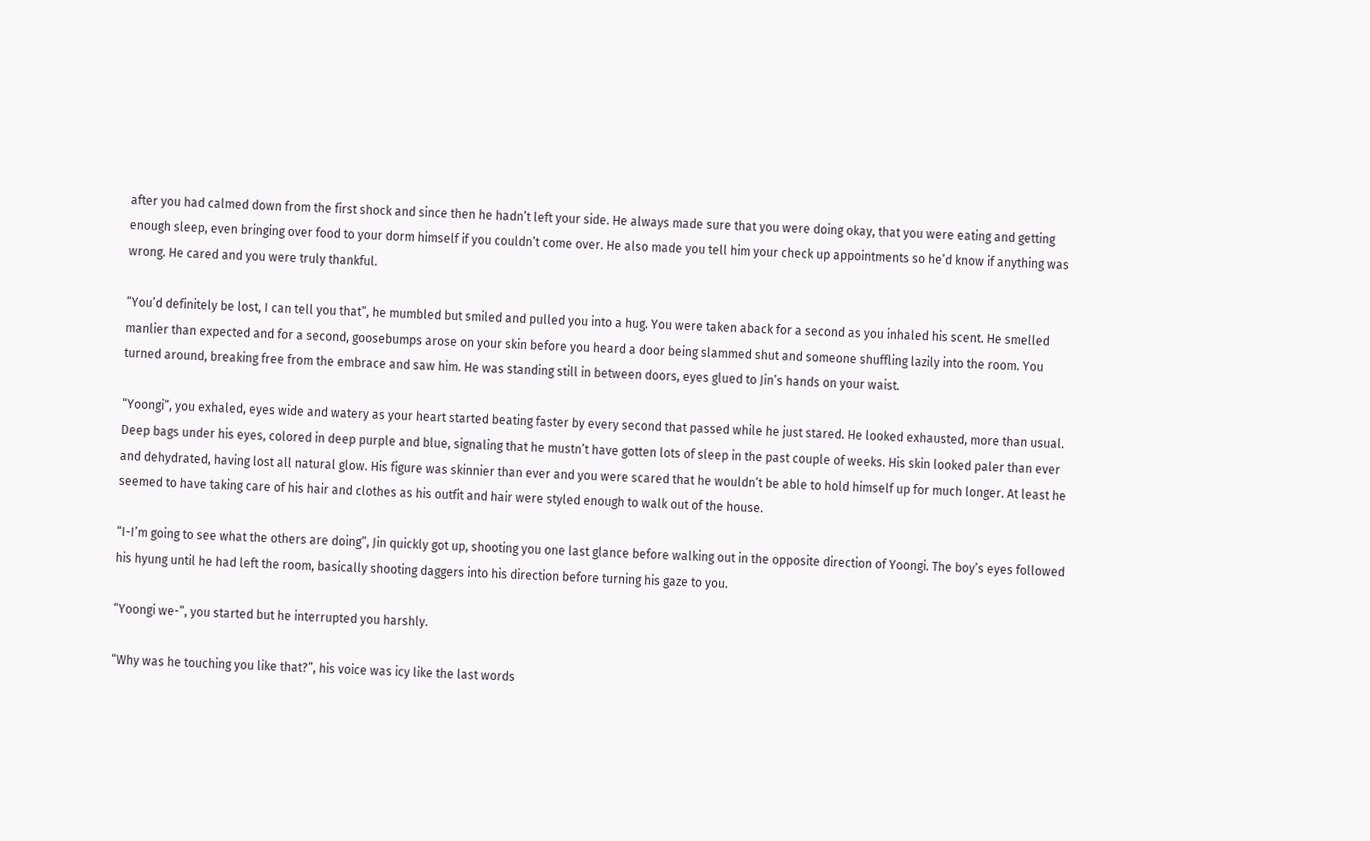after you had calmed down from the first shock and since then he hadn’t left your side. He always made sure that you were doing okay, that you were eating and getting enough sleep, even bringing over food to your dorm himself if you couldn’t come over. He also made you tell him your check up appointments so he’d know if anything was wrong. He cared and you were truly thankful.

“You’d definitely be lost, I can tell you that”, he mumbled but smiled and pulled you into a hug. You were taken aback for a second as you inhaled his scent. He smelled manlier than expected and for a second, goosebumps arose on your skin before you heard a door being slammed shut and someone shuffling lazily into the room. You turned around, breaking free from the embrace and saw him. He was standing still in between doors, eyes glued to Jin’s hands on your waist.

“Yoongi”, you exhaled, eyes wide and watery as your heart started beating faster by every second that passed while he just stared. He looked exhausted, more than usual. Deep bags under his eyes, colored in deep purple and blue, signaling that he mustn’t have gotten lots of sleep in the past couple of weeks. His skin looked paler than ever and dehydrated, having lost all natural glow. His figure was skinnier than ever and you were scared that he wouldn’t be able to hold himself up for much longer. At least he seemed to have taking care of his hair and clothes as his outfit and hair were styled enough to walk out of the house.

“I-I’m going to see what the others are doing”, Jin quickly got up, shooting you one last glance before walking out in the opposite direction of Yoongi. The boy’s eyes followed his hyung until he had left the room, basically shooting daggers into his direction before turning his gaze to you.

“Yoongi we-”, you started but he interrupted you harshly.

“Why was he touching you like that?”, his voice was icy like the last words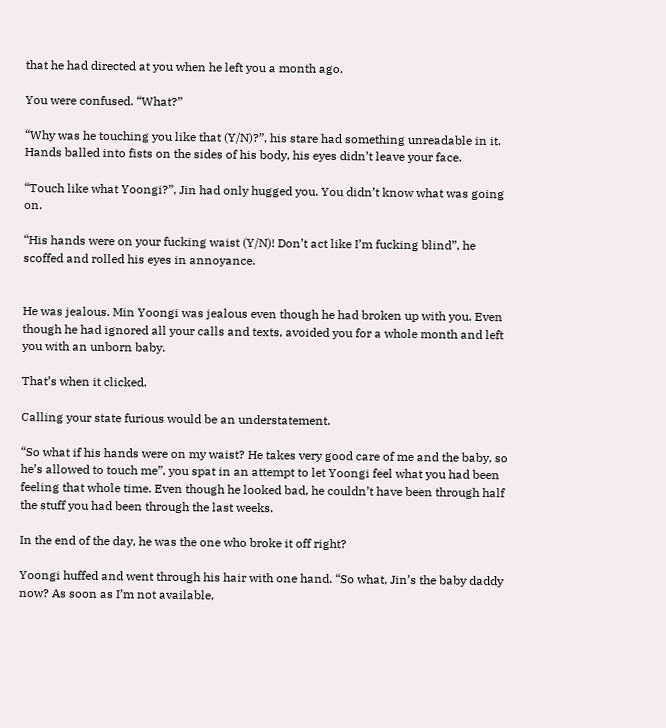that he had directed at you when he left you a month ago.

You were confused. “What?”

“Why was he touching you like that (Y/N)?”, his stare had something unreadable in it. Hands balled into fists on the sides of his body, his eyes didn’t leave your face.

“Touch like what Yoongi?”, Jin had only hugged you. You didn’t know what was going on.

“His hands were on your fucking waist (Y/N)! Don’t act like I’m fucking blind”, he scoffed and rolled his eyes in annoyance.


He was jealous. Min Yoongi was jealous even though he had broken up with you. Even though he had ignored all your calls and texts, avoided you for a whole month and left you with an unborn baby.

That’s when it clicked.

Calling your state furious would be an understatement.

“So what if his hands were on my waist? He takes very good care of me and the baby, so he’s allowed to touch me”, you spat in an attempt to let Yoongi feel what you had been feeling that whole time. Even though he looked bad, he couldn’t have been through half the stuff you had been through the last weeks.

In the end of the day, he was the one who broke it off right?

Yoongi huffed and went through his hair with one hand. “So what, Jin’s the baby daddy now? As soon as I’m not available,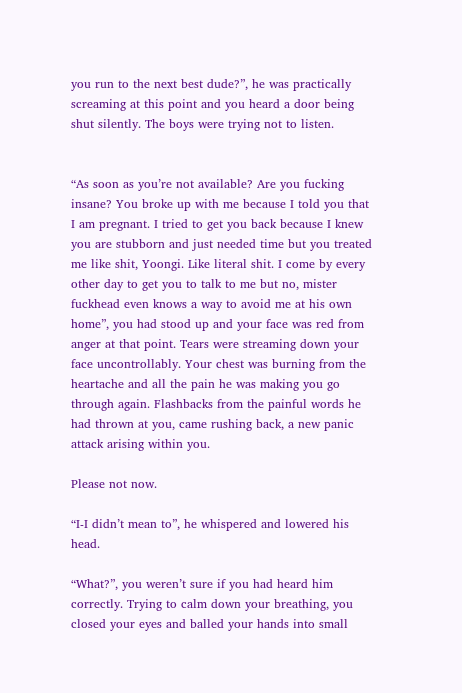you run to the next best dude?”, he was practically screaming at this point and you heard a door being shut silently. The boys were trying not to listen.


“As soon as you’re not available? Are you fucking insane? You broke up with me because I told you that I am pregnant. I tried to get you back because I knew you are stubborn and just needed time but you treated me like shit, Yoongi. Like literal shit. I come by every other day to get you to talk to me but no, mister fuckhead even knows a way to avoid me at his own home”, you had stood up and your face was red from anger at that point. Tears were streaming down your face uncontrollably. Your chest was burning from the heartache and all the pain he was making you go through again. Flashbacks from the painful words he had thrown at you, came rushing back, a new panic attack arising within you.

Please not now.

“I-I didn’t mean to”, he whispered and lowered his head.

“What?”, you weren’t sure if you had heard him correctly. Trying to calm down your breathing, you closed your eyes and balled your hands into small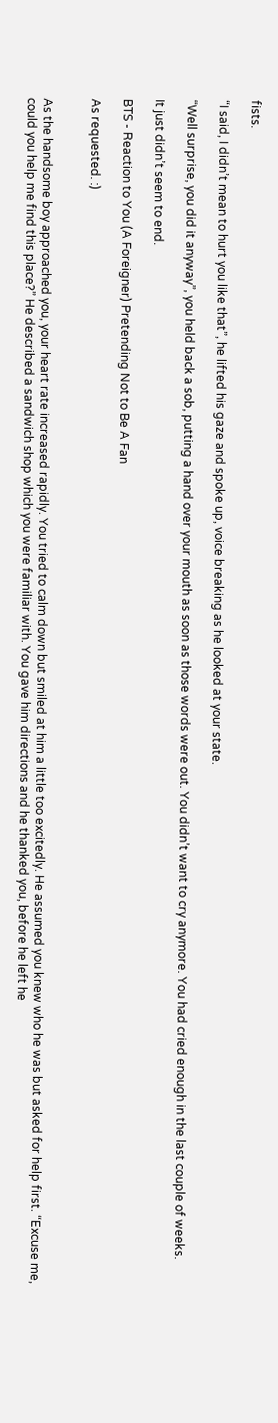fists.

“I said, I didn’t mean to hurt you like that”, he lifted his gaze and spoke up, voice breaking as he looked at your state.

“Well surprise, you did it anyway”, you held back a sob, putting a hand over your mouth as soon as those words were out. You didn’t want to cry anymore. You had cried enough in the last couple of weeks.

It just didn’t seem to end.

BTS - Reaction to You (A Foreigner) Pretending Not to Be A Fan

As requested. :)


As the handsome boy approached you, your heart rate increased rapidly. You tried to calm down but smiled at him a little too excitedly. He assumed you knew who he was but asked for help first. “Excuse me, could you help me find this place?” He described a sandwich shop which you were familiar with. You gave him directions and he thanked you, before he left he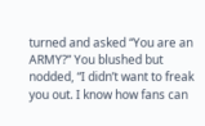turned and asked “You are an ARMY?” You blushed but nodded, “I didn’t want to freak you out. I know how fans can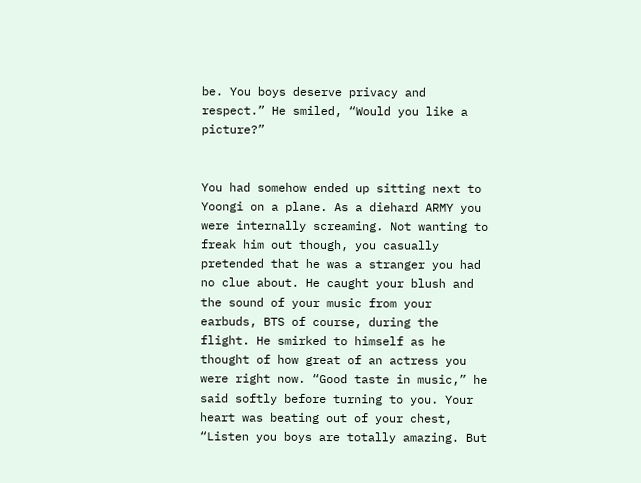be. You boys deserve privacy and respect.” He smiled, “Would you like a picture?”


You had somehow ended up sitting next to Yoongi on a plane. As a diehard ARMY you were internally screaming. Not wanting to freak him out though, you casually pretended that he was a stranger you had no clue about. He caught your blush and the sound of your music from your earbuds, BTS of course, during the flight. He smirked to himself as he thought of how great of an actress you were right now. “Good taste in music,” he said softly before turning to you. Your heart was beating out of your chest, “Listen you boys are totally amazing. But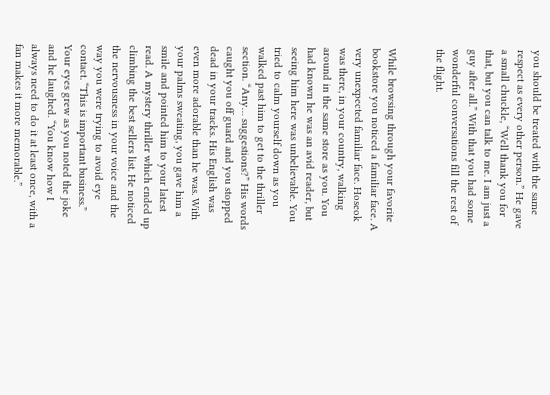you should be treated with the same respect as every other person.” He gave a small chuckle, “Well thank you for that, but you can talk to me. I am just a guy after all.” With that you had some wonderful conversations fill the rest of the flight.


While browsing through your favorite bookstore you noticed a familiar face. A very unexpected familiar face. Hoseok was there, in your country, walking around in the same store as you. You had known he was an avid reader, but seeing him here was unbelievable. You tried to calm yourself down as you walked past him to get to the thriller section. “Any… suggestions?” His words caught you off guard and you stopped dead in your tracks. His English was even more adorable than he was. With your palms sweating, you gave him a smile and pointed him to your latest read. A mystery thriller which ended up climbing the best sellers list. He noticed the nervousness in your voice and the way you were trying to avoid eye contact. “This is important business.” Your eyes grew as you noted the joke and he laughed. “You know how I always need to do it at least once, with a fan makes it more memorable.”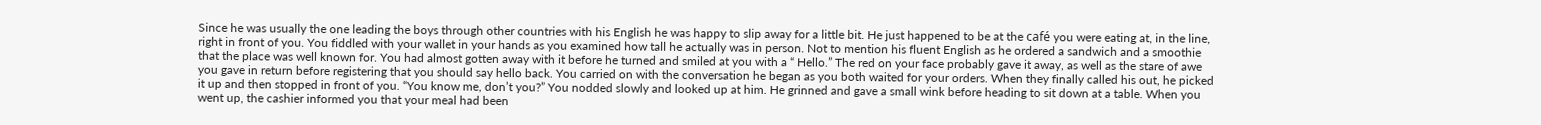Since he was usually the one leading the boys through other countries with his English he was happy to slip away for a little bit. He just happened to be at the café you were eating at, in the line, right in front of you. You fiddled with your wallet in your hands as you examined how tall he actually was in person. Not to mention his fluent English as he ordered a sandwich and a smoothie that the place was well known for. You had almost gotten away with it before he turned and smiled at you with a “ Hello.” The red on your face probably gave it away, as well as the stare of awe you gave in return before registering that you should say hello back. You carried on with the conversation he began as you both waited for your orders. When they finally called his out, he picked it up and then stopped in front of you. “You know me, don’t you?” You nodded slowly and looked up at him. He grinned and gave a small wink before heading to sit down at a table. When you went up, the cashier informed you that your meal had been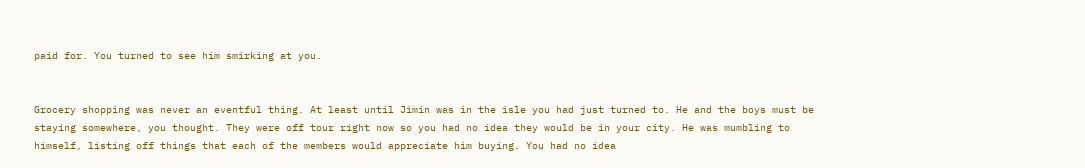paid for. You turned to see him smirking at you.


Grocery shopping was never an eventful thing. At least until Jimin was in the isle you had just turned to. He and the boys must be staying somewhere, you thought. They were off tour right now so you had no idea they would be in your city. He was mumbling to himself, listing off things that each of the members would appreciate him buying. You had no idea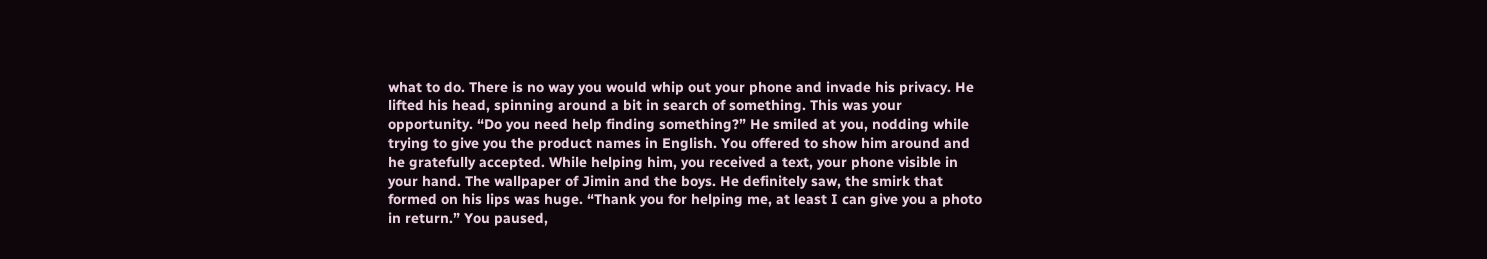what to do. There is no way you would whip out your phone and invade his privacy. He lifted his head, spinning around a bit in search of something. This was your opportunity. “Do you need help finding something?” He smiled at you, nodding while trying to give you the product names in English. You offered to show him around and he gratefully accepted. While helping him, you received a text, your phone visible in your hand. The wallpaper of Jimin and the boys. He definitely saw, the smirk that formed on his lips was huge. “Thank you for helping me, at least I can give you a photo in return.” You paused,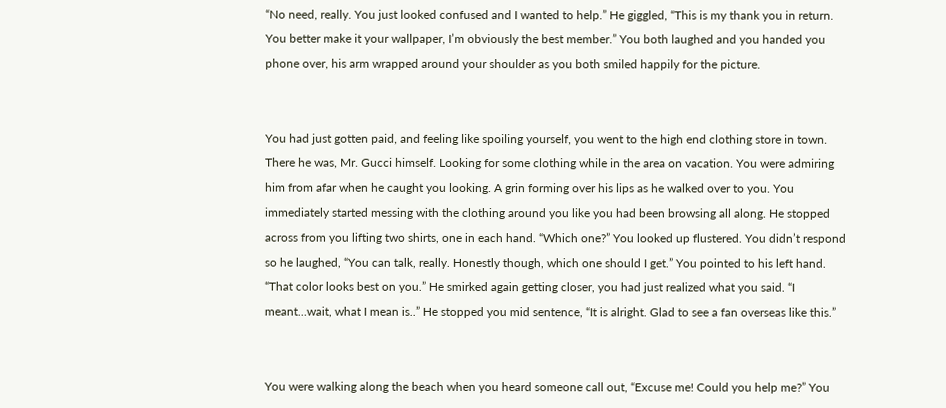“No need, really. You just looked confused and I wanted to help.” He giggled, “This is my thank you in return. You better make it your wallpaper, I’m obviously the best member.” You both laughed and you handed you phone over, his arm wrapped around your shoulder as you both smiled happily for the picture.


You had just gotten paid, and feeling like spoiling yourself, you went to the high end clothing store in town. There he was, Mr. Gucci himself. Looking for some clothing while in the area on vacation. You were admiring him from afar when he caught you looking. A grin forming over his lips as he walked over to you. You immediately started messing with the clothing around you like you had been browsing all along. He stopped across from you lifting two shirts, one in each hand. “Which one?” You looked up flustered. You didn’t respond so he laughed, “You can talk, really. Honestly though, which one should I get.” You pointed to his left hand. “That color looks best on you.” He smirked again getting closer, you had just realized what you said. “I meant…wait, what I mean is..” He stopped you mid sentence, “It is alright. Glad to see a fan overseas like this.”


You were walking along the beach when you heard someone call out, “Excuse me! Could you help me?” You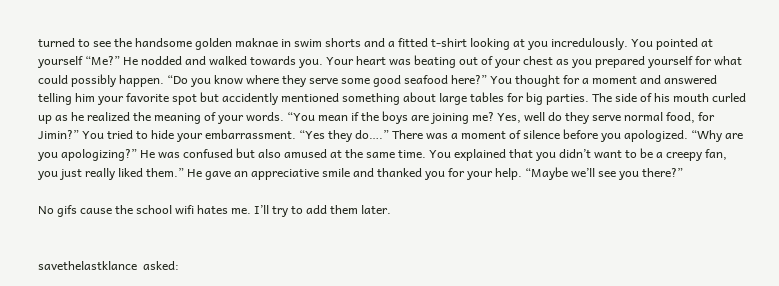turned to see the handsome golden maknae in swim shorts and a fitted t-shirt looking at you incredulously. You pointed at yourself “Me?” He nodded and walked towards you. Your heart was beating out of your chest as you prepared yourself for what could possibly happen. “Do you know where they serve some good seafood here?” You thought for a moment and answered telling him your favorite spot but accidently mentioned something about large tables for big parties. The side of his mouth curled up as he realized the meaning of your words. “You mean if the boys are joining me? Yes, well do they serve normal food, for Jimin?” You tried to hide your embarrassment. “Yes they do….” There was a moment of silence before you apologized. “Why are you apologizing?” He was confused but also amused at the same time. You explained that you didn’t want to be a creepy fan, you just really liked them.” He gave an appreciative smile and thanked you for your help. “Maybe we’ll see you there?”

No gifs cause the school wifi hates me. I’ll try to add them later.


savethelastklance  asked: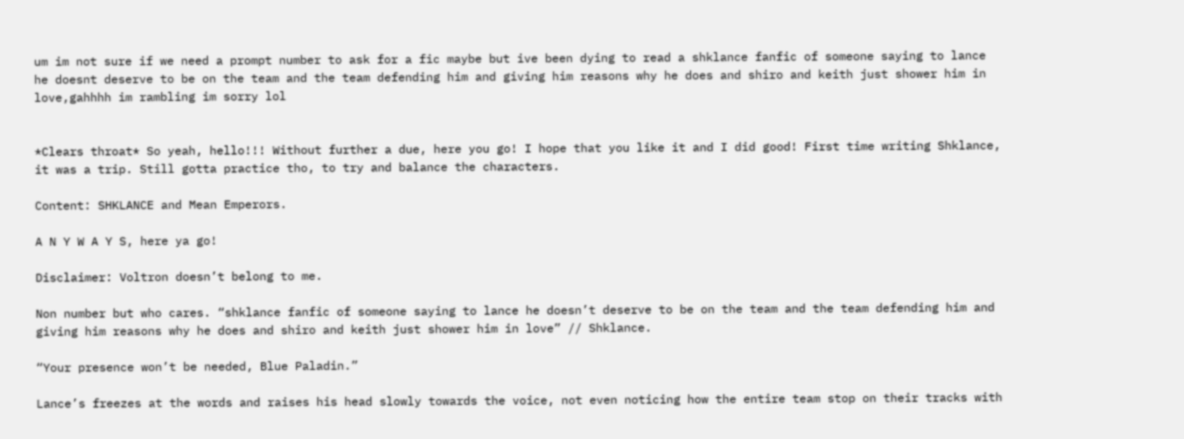um im not sure if we need a prompt number to ask for a fic maybe but ive been dying to read a shklance fanfic of someone saying to lance he doesnt deserve to be on the team and the team defending him and giving him reasons why he does and shiro and keith just shower him in love,gahhhh im rambling im sorry lol


*Clears throat* So yeah, hello!!! Without further a due, here you go! I hope that you like it and I did good! First time writing Shklance, it was a trip. Still gotta practice tho, to try and balance the characters.

Content: SHKLANCE and Mean Emperors.

A N Y W A Y S, here ya go!

Disclaimer: Voltron doesn’t belong to me.

Non number but who cares. “shklance fanfic of someone saying to lance he doesn’t deserve to be on the team and the team defending him and giving him reasons why he does and shiro and keith just shower him in love” // Shklance.

“Your presence won’t be needed, Blue Paladin.”

Lance’s freezes at the words and raises his head slowly towards the voice, not even noticing how the entire team stop on their tracks with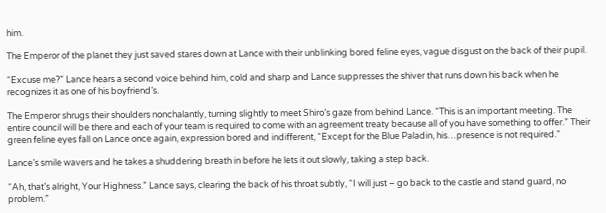him.

The Emperor of the planet they just saved stares down at Lance with their unblinking bored feline eyes, vague disgust on the back of their pupil.

“Excuse me?” Lance hears a second voice behind him, cold and sharp and Lance suppresses the shiver that runs down his back when he recognizes it as one of his boyfriend’s.

The Emperor shrugs their shoulders nonchalantly, turning slightly to meet Shiro’s gaze from behind Lance. “This is an important meeting. The entire council will be there and each of your team is required to come with an agreement treaty because all of you have something to offer.” Their green feline eyes fall on Lance once again, expression bored and indifferent, “Except for the Blue Paladin, his…presence is not required.”

Lance’s smile wavers and he takes a shuddering breath in before he lets it out slowly, taking a step back.

“Ah, that’s alright, Your Highness.” Lance says, clearing the back of his throat subtly, “I will just – go back to the castle and stand guard, no problem.”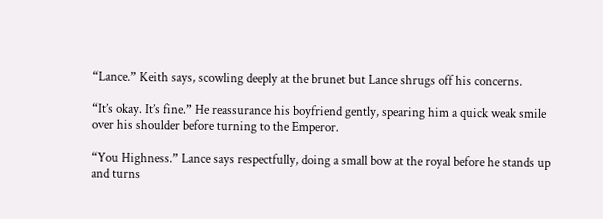“Lance.” Keith says, scowling deeply at the brunet but Lance shrugs off his concerns.

“It’s okay. It’s fine.” He reassurance his boyfriend gently, spearing him a quick weak smile over his shoulder before turning to the Emperor.

“You Highness.” Lance says respectfully, doing a small bow at the royal before he stands up and turns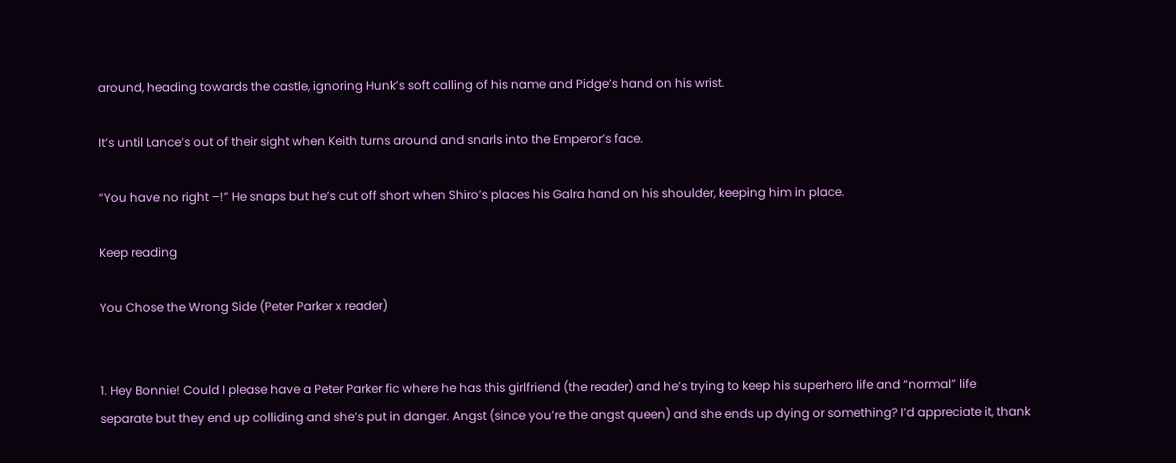around, heading towards the castle, ignoring Hunk’s soft calling of his name and Pidge’s hand on his wrist.

It’s until Lance’s out of their sight when Keith turns around and snarls into the Emperor’s face.

“You have no right –!” He snaps but he’s cut off short when Shiro’s places his Galra hand on his shoulder, keeping him in place.

Keep reading

You Chose the Wrong Side (Peter Parker x reader)


1. Hey Bonnie! Could I please have a Peter Parker fic where he has this girlfriend (the reader) and he’s trying to keep his superhero life and “normal” life separate but they end up colliding and she’s put in danger. Angst (since you’re the angst queen) and she ends up dying or something? I’d appreciate it, thank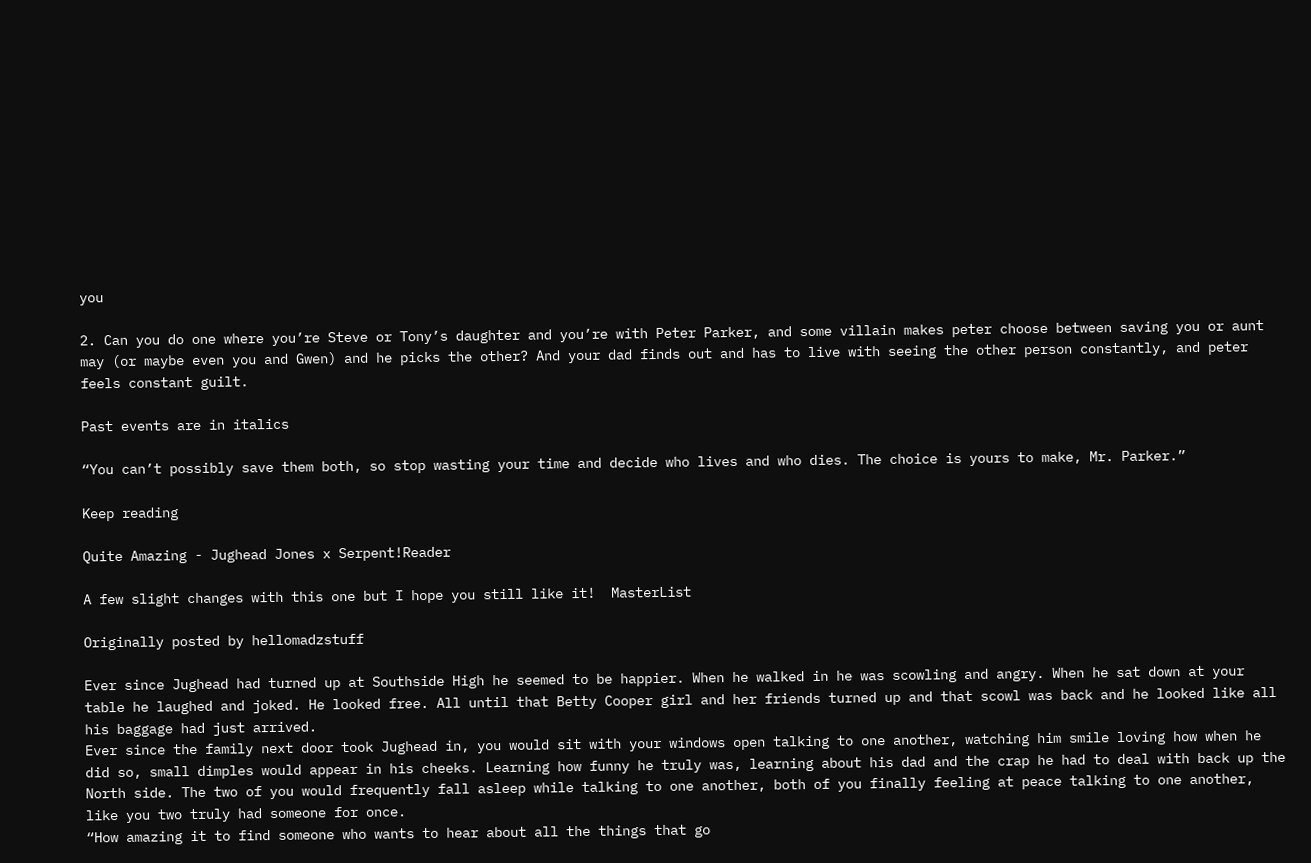you

2. Can you do one where you’re Steve or Tony’s daughter and you’re with Peter Parker, and some villain makes peter choose between saving you or aunt may (or maybe even you and Gwen) and he picks the other? And your dad finds out and has to live with seeing the other person constantly, and peter feels constant guilt.

Past events are in italics

“You can’t possibly save them both, so stop wasting your time and decide who lives and who dies. The choice is yours to make, Mr. Parker.”

Keep reading

Quite Amazing - Jughead Jones x Serpent!Reader

A few slight changes with this one but I hope you still like it!  MasterList

Originally posted by hellomadzstuff

Ever since Jughead had turned up at Southside High he seemed to be happier. When he walked in he was scowling and angry. When he sat down at your table he laughed and joked. He looked free. All until that Betty Cooper girl and her friends turned up and that scowl was back and he looked like all his baggage had just arrived.
Ever since the family next door took Jughead in, you would sit with your windows open talking to one another, watching him smile loving how when he did so, small dimples would appear in his cheeks. Learning how funny he truly was, learning about his dad and the crap he had to deal with back up the North side. The two of you would frequently fall asleep while talking to one another, both of you finally feeling at peace talking to one another, like you two truly had someone for once.
“How amazing it to find someone who wants to hear about all the things that go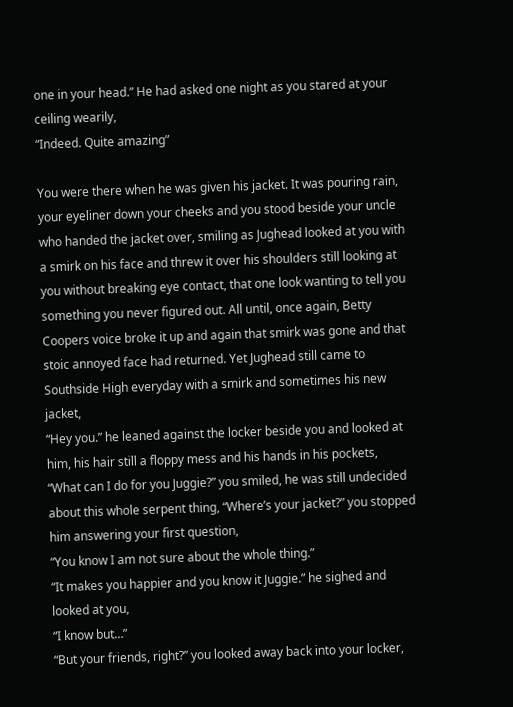one in your head.” He had asked one night as you stared at your ceiling wearily,
“Indeed. Quite amazing”

You were there when he was given his jacket. It was pouring rain, your eyeliner down your cheeks and you stood beside your uncle who handed the jacket over, smiling as Jughead looked at you with a smirk on his face and threw it over his shoulders still looking at you without breaking eye contact, that one look wanting to tell you something you never figured out. All until, once again, Betty Coopers voice broke it up and again that smirk was gone and that stoic annoyed face had returned. Yet Jughead still came to Southside High everyday with a smirk and sometimes his new jacket,
“Hey you.” he leaned against the locker beside you and looked at him, his hair still a floppy mess and his hands in his pockets,
“What can I do for you Juggie?” you smiled, he was still undecided about this whole serpent thing, “Where’s your jacket?” you stopped him answering your first question,
“You know I am not sure about the whole thing.”
“It makes you happier and you know it Juggie.” he sighed and looked at you,
“I know but…”
“But your friends, right?” you looked away back into your locker,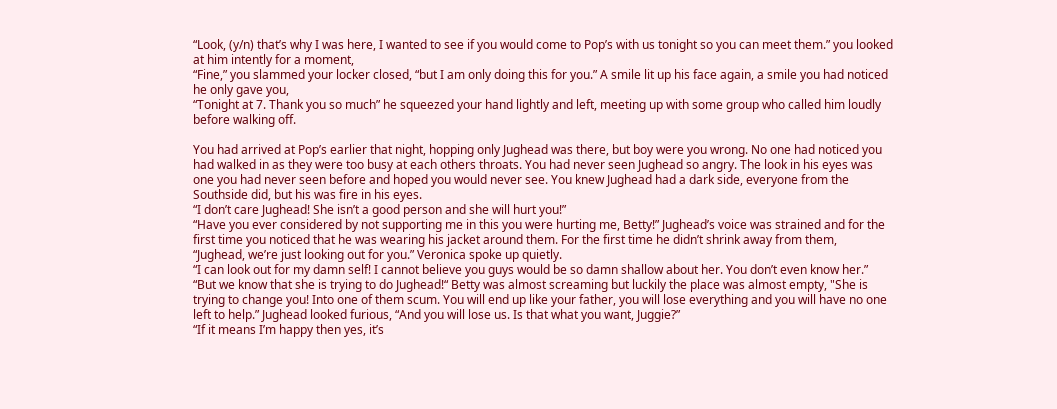“Look, (y/n) that’s why I was here, I wanted to see if you would come to Pop’s with us tonight so you can meet them.” you looked at him intently for a moment,
“Fine,” you slammed your locker closed, “but I am only doing this for you.” A smile lit up his face again, a smile you had noticed he only gave you,
“Tonight at 7. Thank you so much” he squeezed your hand lightly and left, meeting up with some group who called him loudly before walking off.

You had arrived at Pop’s earlier that night, hopping only Jughead was there, but boy were you wrong. No one had noticed you had walked in as they were too busy at each others throats. You had never seen Jughead so angry. The look in his eyes was one you had never seen before and hoped you would never see. You knew Jughead had a dark side, everyone from the Southside did, but his was fire in his eyes.
“I don’t care Jughead! She isn’t a good person and she will hurt you!”
“Have you ever considered by not supporting me in this you were hurting me, Betty!” Jughead’s voice was strained and for the first time you noticed that he was wearing his jacket around them. For the first time he didn’t shrink away from them,
“Jughead, we’re just looking out for you.” Veronica spoke up quietly.
“I can look out for my damn self! I cannot believe you guys would be so damn shallow about her. You don’t even know her.”
“But we know that she is trying to do Jughead!“ Betty was almost screaming but luckily the place was almost empty, "She is trying to change you! Into one of them scum. You will end up like your father, you will lose everything and you will have no one left to help.” Jughead looked furious, “And you will lose us. Is that what you want, Juggie?”
“If it means I’m happy then yes, it’s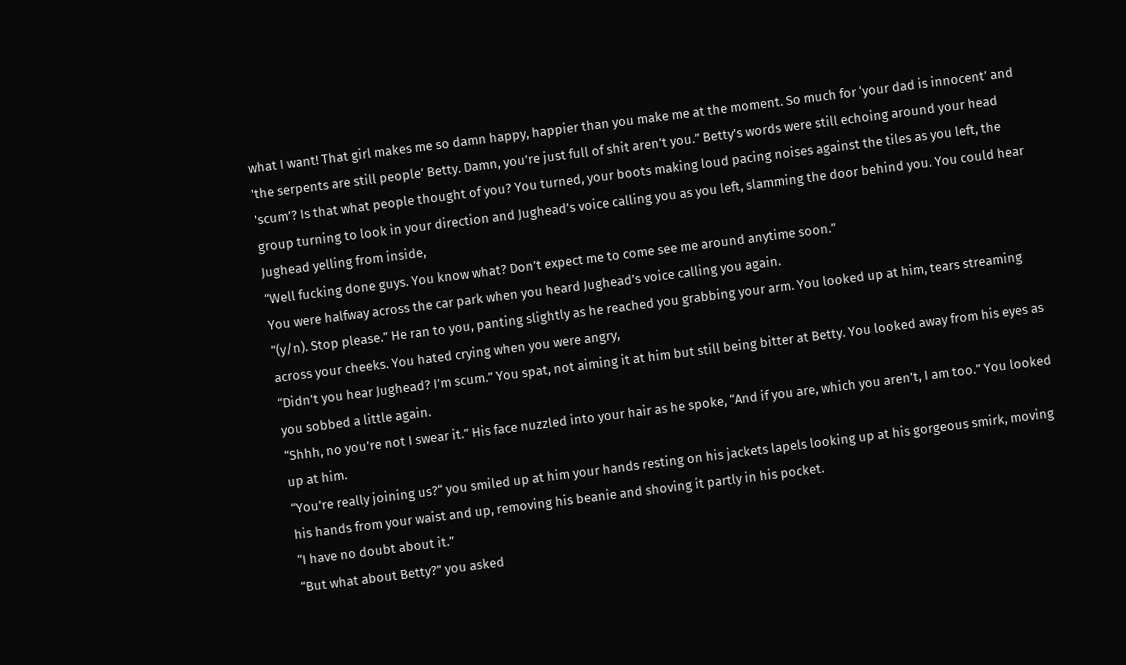what I want! That girl makes me so damn happy, happier than you make me at the moment. So much for ‘your dad is innocent’ and 'the serpents are still people’ Betty. Damn, you’re just full of shit aren’t you.” Betty’s words were still echoing around your head 'scum’? Is that what people thought of you? You turned, your boots making loud pacing noises against the tiles as you left, the group turning to look in your direction and Jughead’s voice calling you as you left, slamming the door behind you. You could hear Jughead yelling from inside,
“Well fucking done guys. You know what? Don’t expect me to come see me around anytime soon.”
You were halfway across the car park when you heard Jughead’s voice calling you again.
“(y/n). Stop please.” He ran to you, panting slightly as he reached you grabbing your arm. You looked up at him, tears streaming across your cheeks. You hated crying when you were angry,
“Didn’t you hear Jughead? I’m scum.” You spat, not aiming it at him but still being bitter at Betty. You looked away from his eyes as you sobbed a little again.
“Shhh, no you’re not I swear it.” His face nuzzled into your hair as he spoke, “And if you are, which you aren’t, I am too.” You looked up at him.
“You’re really joining us?“ you smiled up at him your hands resting on his jackets lapels looking up at his gorgeous smirk, moving his hands from your waist and up, removing his beanie and shoving it partly in his pocket.
“I have no doubt about it.”
“But what about Betty?” you asked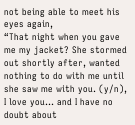not being able to meet his eyes again,
“That night when you gave me my jacket? She stormed out shortly after, wanted nothing to do with me until she saw me with you. (y/n), I love you… and I have no doubt about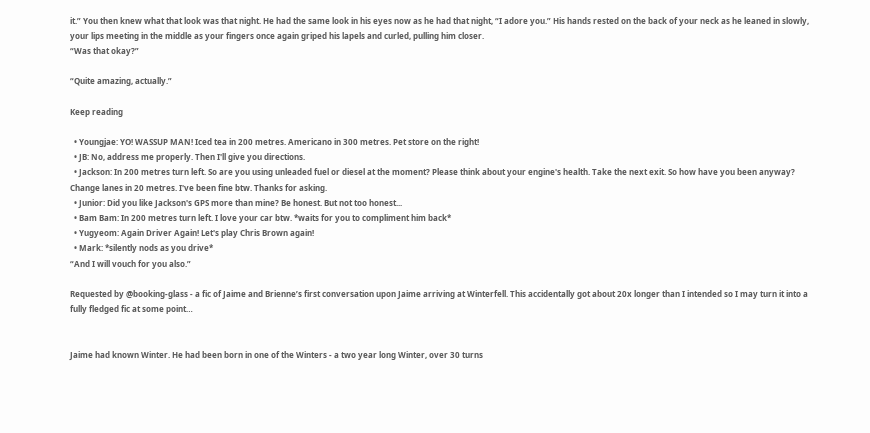it.” You then knew what that look was that night. He had the same look in his eyes now as he had that night, “I adore you.” His hands rested on the back of your neck as he leaned in slowly, your lips meeting in the middle as your fingers once again griped his lapels and curled, pulling him closer.
“Was that okay?”

“Quite amazing, actually.”

Keep reading

  • Youngjae: YO! WASSUP MAN! Iced tea in 200 metres. Americano in 300 metres. Pet store on the right!
  • JB: No, address me properly. Then I'll give you directions.
  • Jackson: In 200 metres turn left. So are you using unleaded fuel or diesel at the moment? Please think about your engine's health. Take the next exit. So how have you been anyway? Change lanes in 20 metres. I've been fine btw. Thanks for asking.
  • Junior: Did you like Jackson's GPS more than mine? Be honest. But not too honest...
  • Bam Bam: In 200 metres turn left. I love your car btw. *waits for you to compliment him back*
  • Yugyeom: Again Driver Again! Let's play Chris Brown again!
  • Mark: *silently nods as you drive*
“And I will vouch for you also.”

Requested by @booking-glass - a fic of Jaime and Brienne’s first conversation upon Jaime arriving at Winterfell. This accidentally got about 20x longer than I intended so I may turn it into a fully fledged fic at some point…


Jaime had known Winter. He had been born in one of the Winters - a two year long Winter, over 30 turns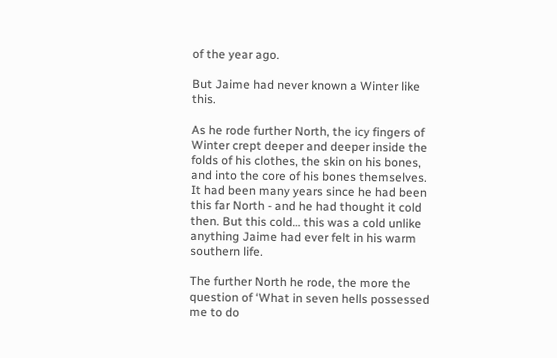of the year ago.

But Jaime had never known a Winter like this.

As he rode further North, the icy fingers of Winter crept deeper and deeper inside the folds of his clothes, the skin on his bones, and into the core of his bones themselves. It had been many years since he had been this far North - and he had thought it cold then. But this cold… this was a cold unlike anything Jaime had ever felt in his warm southern life.

The further North he rode, the more the question of ‘What in seven hells possessed me to do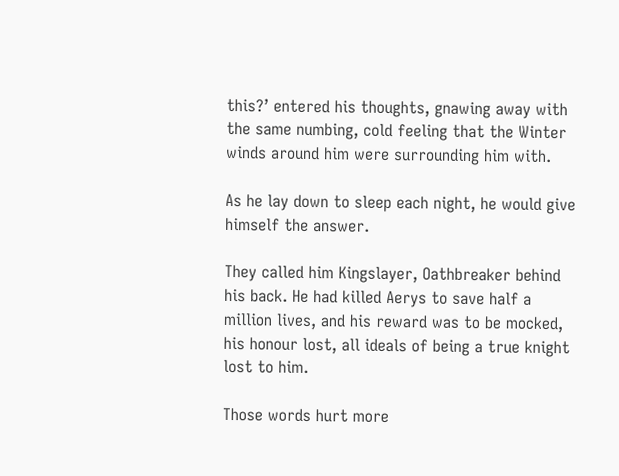this?’ entered his thoughts, gnawing away with the same numbing, cold feeling that the Winter winds around him were surrounding him with.

As he lay down to sleep each night, he would give himself the answer.

They called him Kingslayer, Oathbreaker behind his back. He had killed Aerys to save half a million lives, and his reward was to be mocked, his honour lost, all ideals of being a true knight lost to him.

Those words hurt more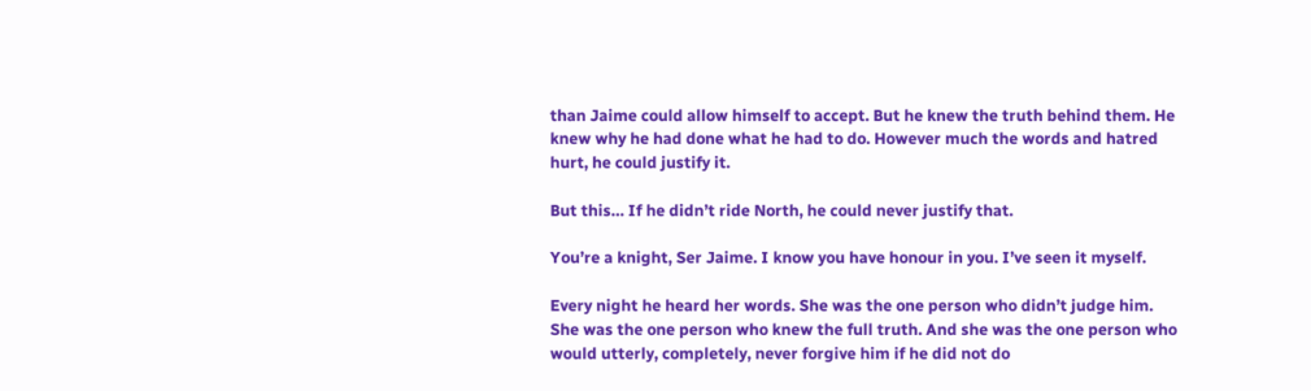than Jaime could allow himself to accept. But he knew the truth behind them. He knew why he had done what he had to do. However much the words and hatred hurt, he could justify it.

But this… If he didn’t ride North, he could never justify that.

You’re a knight, Ser Jaime. I know you have honour in you. I’ve seen it myself.

Every night he heard her words. She was the one person who didn’t judge him. She was the one person who knew the full truth. And she was the one person who would utterly, completely, never forgive him if he did not do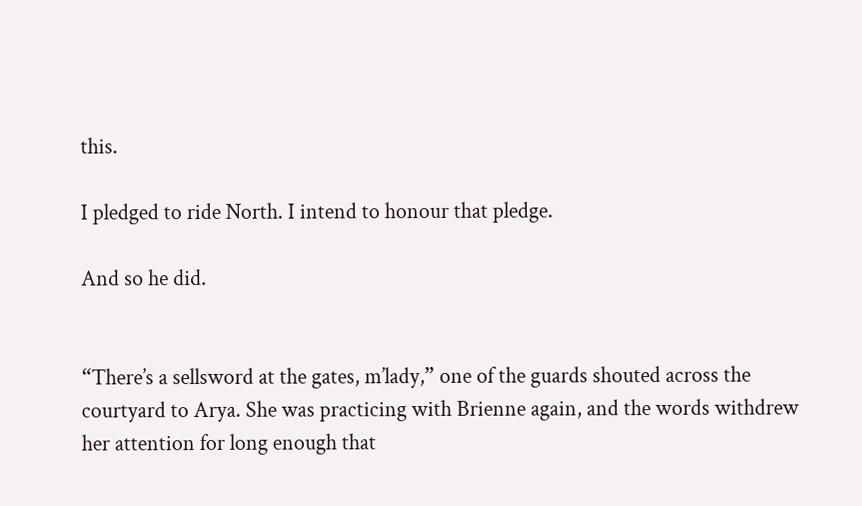this.

I pledged to ride North. I intend to honour that pledge.

And so he did.


“There’s a sellsword at the gates, m’lady,” one of the guards shouted across the courtyard to Arya. She was practicing with Brienne again, and the words withdrew her attention for long enough that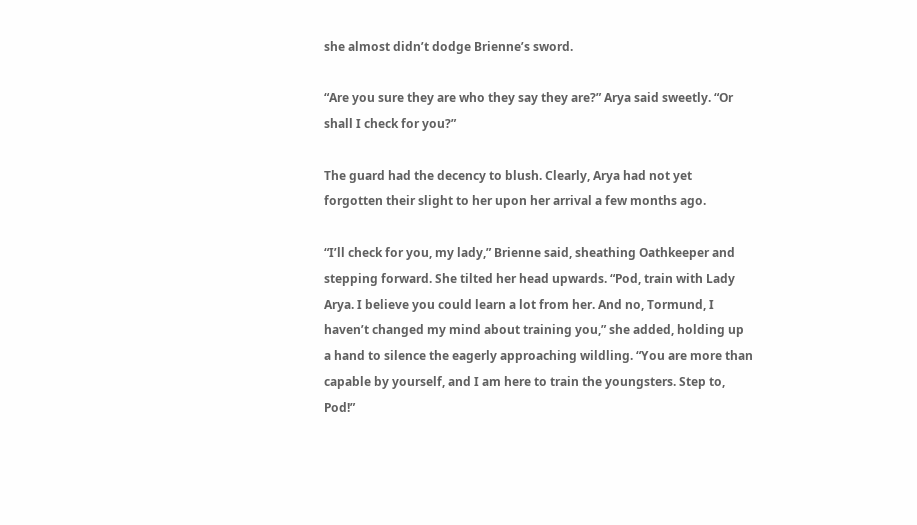she almost didn’t dodge Brienne’s sword.

“Are you sure they are who they say they are?” Arya said sweetly. “Or shall I check for you?”

The guard had the decency to blush. Clearly, Arya had not yet forgotten their slight to her upon her arrival a few months ago.

“I’ll check for you, my lady,” Brienne said, sheathing Oathkeeper and stepping forward. She tilted her head upwards. “Pod, train with Lady Arya. I believe you could learn a lot from her. And no, Tormund, I haven’t changed my mind about training you,” she added, holding up a hand to silence the eagerly approaching wildling. “You are more than capable by yourself, and I am here to train the youngsters. Step to, Pod!”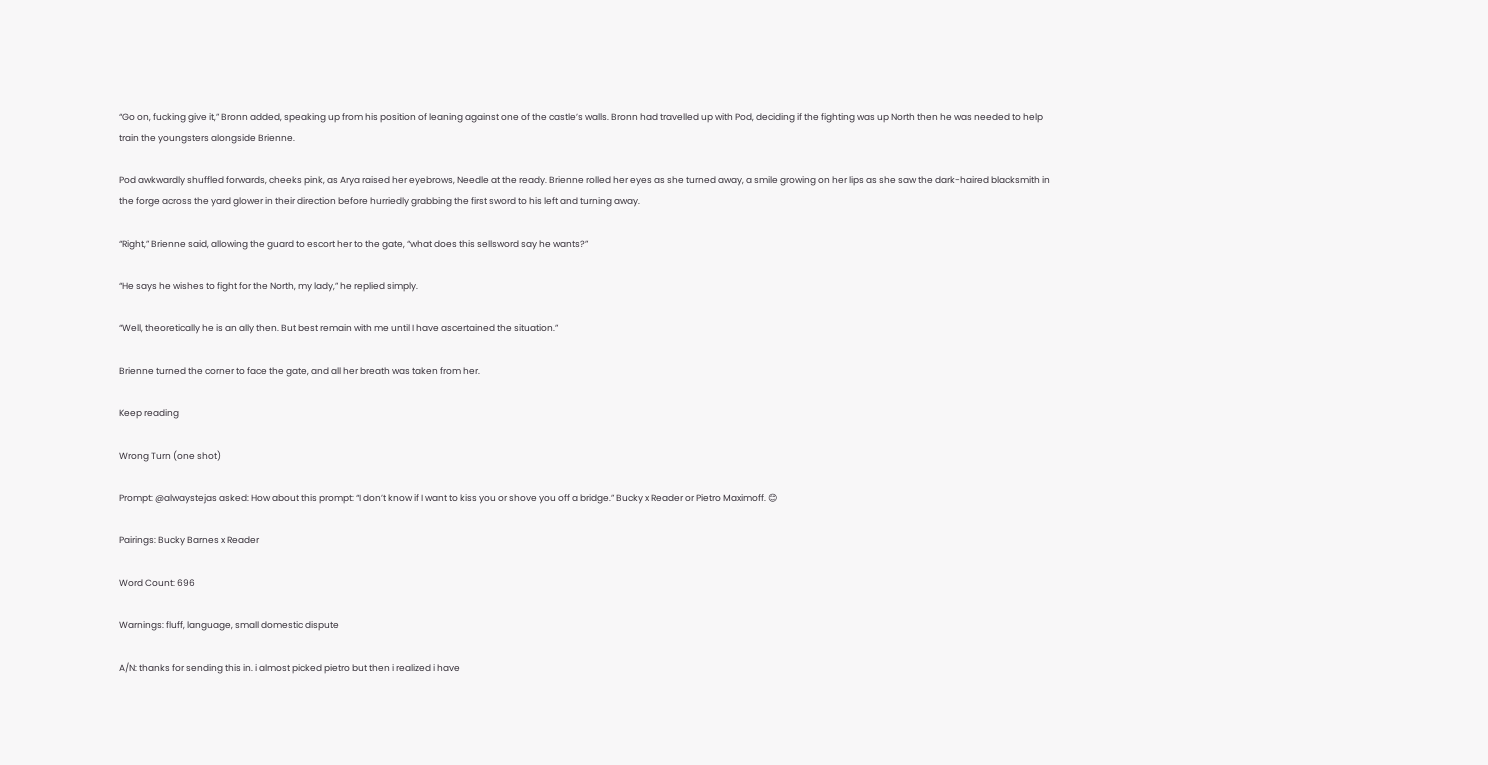“Go on, fucking give it,” Bronn added, speaking up from his position of leaning against one of the castle’s walls. Bronn had travelled up with Pod, deciding if the fighting was up North then he was needed to help train the youngsters alongside Brienne.

Pod awkwardly shuffled forwards, cheeks pink, as Arya raised her eyebrows, Needle at the ready. Brienne rolled her eyes as she turned away, a smile growing on her lips as she saw the dark-haired blacksmith in the forge across the yard glower in their direction before hurriedly grabbing the first sword to his left and turning away.

“Right,” Brienne said, allowing the guard to escort her to the gate, “what does this sellsword say he wants?”

“He says he wishes to fight for the North, my lady,” he replied simply.

“Well, theoretically he is an ally then. But best remain with me until I have ascertained the situation.”

Brienne turned the corner to face the gate, and all her breath was taken from her.

Keep reading

Wrong Turn (one shot)

Prompt: @alwaystejas asked: How about this prompt: “I don’t know if I want to kiss you or shove you off a bridge.” Bucky x Reader or Pietro Maximoff. 😊

Pairings: Bucky Barnes x Reader

Word Count: 696

Warnings: fluff, language, small domestic dispute

A/N: thanks for sending this in. i almost picked pietro but then i realized i have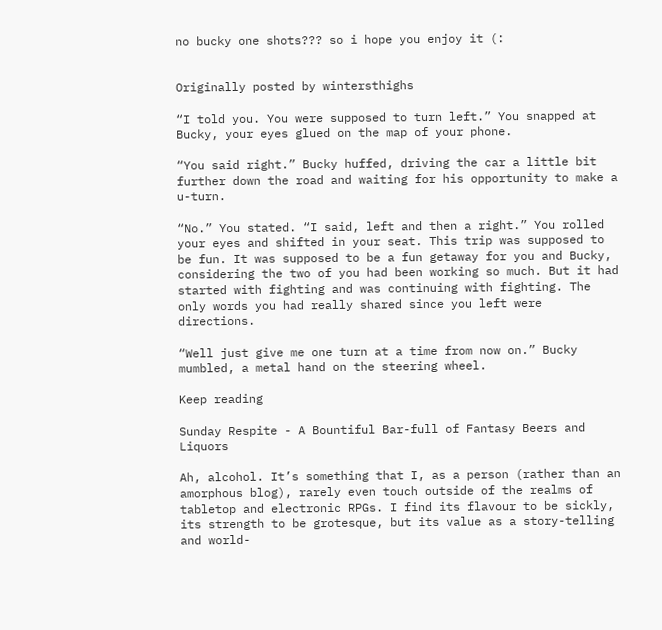no bucky one shots??? so i hope you enjoy it (:


Originally posted by wintersthighs

“I told you. You were supposed to turn left.” You snapped at Bucky, your eyes glued on the map of your phone.

“You said right.” Bucky huffed, driving the car a little bit further down the road and waiting for his opportunity to make a u-turn.

“No.” You stated. “I said, left and then a right.” You rolled your eyes and shifted in your seat. This trip was supposed to be fun. It was supposed to be a fun getaway for you and Bucky, considering the two of you had been working so much. But it had started with fighting and was continuing with fighting. The only words you had really shared since you left were directions.

“Well just give me one turn at a time from now on.” Bucky mumbled, a metal hand on the steering wheel.

Keep reading

Sunday Respite - A Bountiful Bar-full of Fantasy Beers and Liquors

Ah, alcohol. It’s something that I, as a person (rather than an amorphous blog), rarely even touch outside of the realms of tabletop and electronic RPGs. I find its flavour to be sickly, its strength to be grotesque, but its value as a story-telling and world-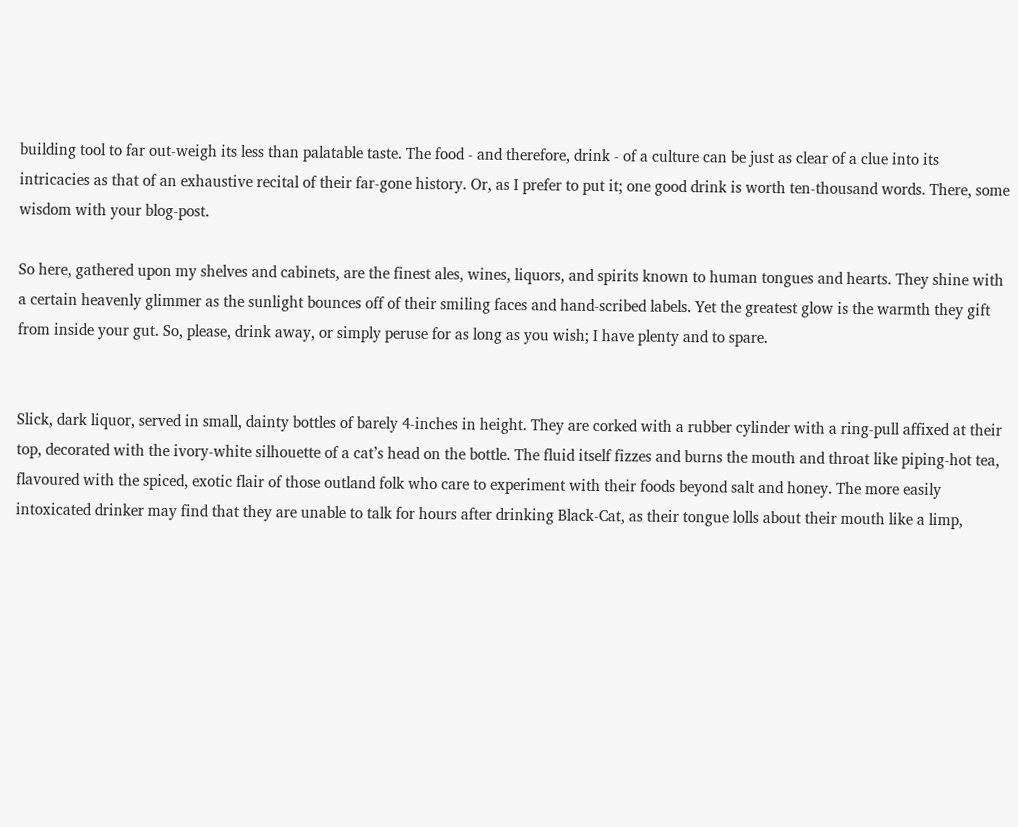building tool to far out-weigh its less than palatable taste. The food - and therefore, drink - of a culture can be just as clear of a clue into its intricacies as that of an exhaustive recital of their far-gone history. Or, as I prefer to put it; one good drink is worth ten-thousand words. There, some wisdom with your blog-post.

So here, gathered upon my shelves and cabinets, are the finest ales, wines, liquors, and spirits known to human tongues and hearts. They shine with a certain heavenly glimmer as the sunlight bounces off of their smiling faces and hand-scribed labels. Yet the greatest glow is the warmth they gift from inside your gut. So, please, drink away, or simply peruse for as long as you wish; I have plenty and to spare.


Slick, dark liquor, served in small, dainty bottles of barely 4-inches in height. They are corked with a rubber cylinder with a ring-pull affixed at their top, decorated with the ivory-white silhouette of a cat’s head on the bottle. The fluid itself fizzes and burns the mouth and throat like piping-hot tea, flavoured with the spiced, exotic flair of those outland folk who care to experiment with their foods beyond salt and honey. The more easily intoxicated drinker may find that they are unable to talk for hours after drinking Black-Cat, as their tongue lolls about their mouth like a limp,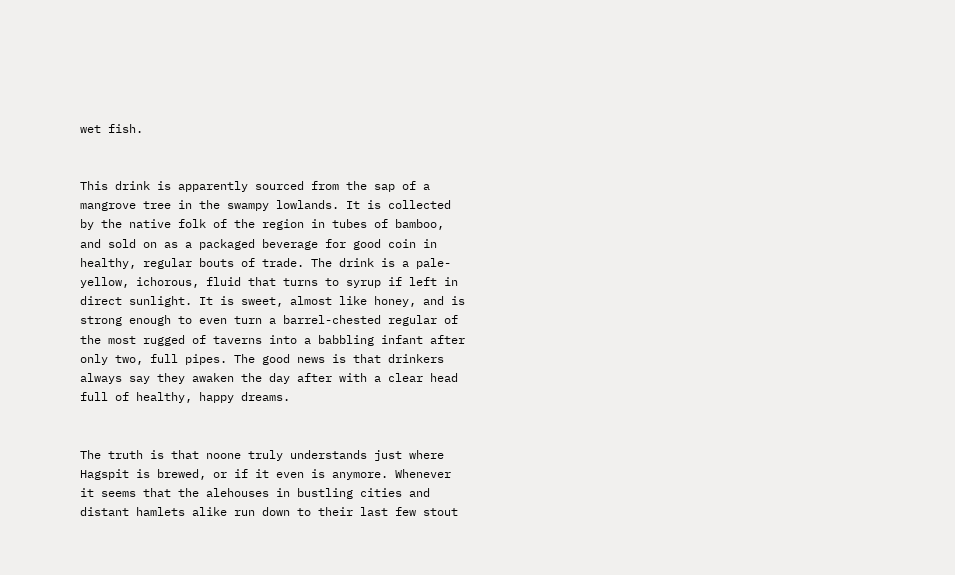wet fish.


This drink is apparently sourced from the sap of a mangrove tree in the swampy lowlands. It is collected by the native folk of the region in tubes of bamboo, and sold on as a packaged beverage for good coin in healthy, regular bouts of trade. The drink is a pale-yellow, ichorous, fluid that turns to syrup if left in direct sunlight. It is sweet, almost like honey, and is strong enough to even turn a barrel-chested regular of the most rugged of taverns into a babbling infant after only two, full pipes. The good news is that drinkers always say they awaken the day after with a clear head full of healthy, happy dreams.


The truth is that noone truly understands just where Hagspit is brewed, or if it even is anymore. Whenever it seems that the alehouses in bustling cities and distant hamlets alike run down to their last few stout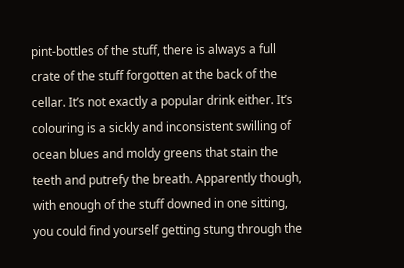pint-bottles of the stuff, there is always a full crate of the stuff forgotten at the back of the cellar. It’s not exactly a popular drink either. It’s colouring is a sickly and inconsistent swilling of ocean blues and moldy greens that stain the teeth and putrefy the breath. Apparently though, with enough of the stuff downed in one sitting, you could find yourself getting stung through the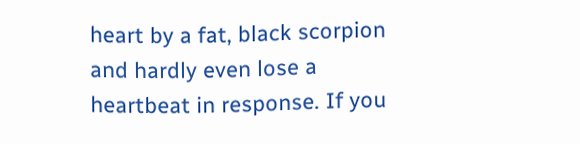heart by a fat, black scorpion and hardly even lose a heartbeat in response. If you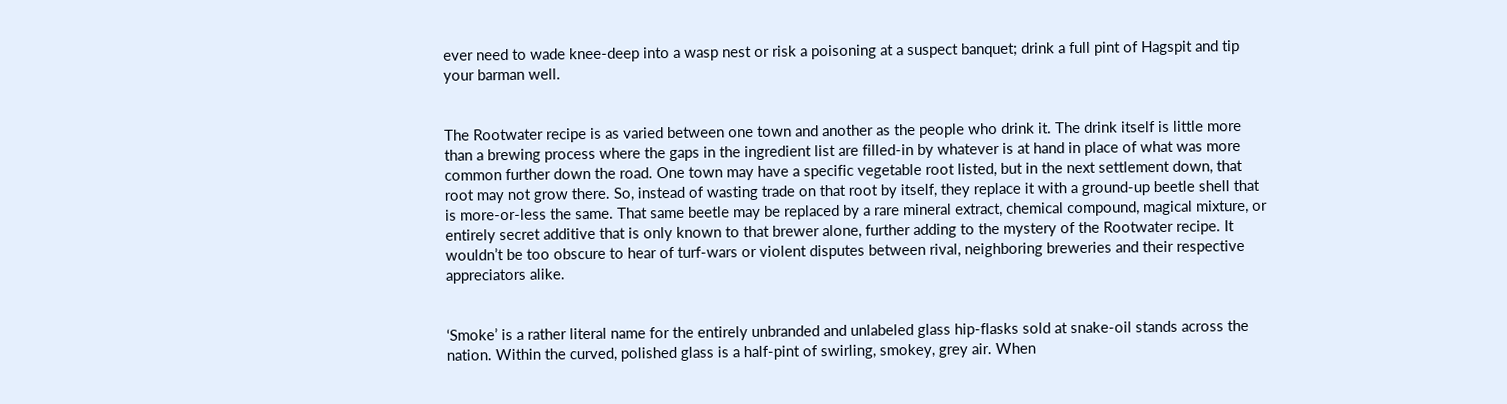ever need to wade knee-deep into a wasp nest or risk a poisoning at a suspect banquet; drink a full pint of Hagspit and tip your barman well.


The Rootwater recipe is as varied between one town and another as the people who drink it. The drink itself is little more than a brewing process where the gaps in the ingredient list are filled-in by whatever is at hand in place of what was more common further down the road. One town may have a specific vegetable root listed, but in the next settlement down, that root may not grow there. So, instead of wasting trade on that root by itself, they replace it with a ground-up beetle shell that is more-or-less the same. That same beetle may be replaced by a rare mineral extract, chemical compound, magical mixture, or entirely secret additive that is only known to that brewer alone, further adding to the mystery of the Rootwater recipe. It wouldn’t be too obscure to hear of turf-wars or violent disputes between rival, neighboring breweries and their respective appreciators alike.


‘Smoke’ is a rather literal name for the entirely unbranded and unlabeled glass hip-flasks sold at snake-oil stands across the nation. Within the curved, polished glass is a half-pint of swirling, smokey, grey air. When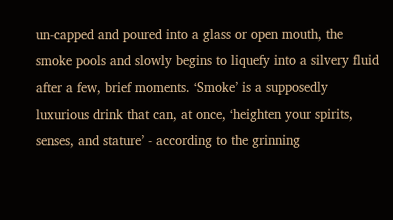un-capped and poured into a glass or open mouth, the smoke pools and slowly begins to liquefy into a silvery fluid after a few, brief moments. ‘Smoke’ is a supposedly luxurious drink that can, at once, ‘heighten your spirits, senses, and stature’ - according to the grinning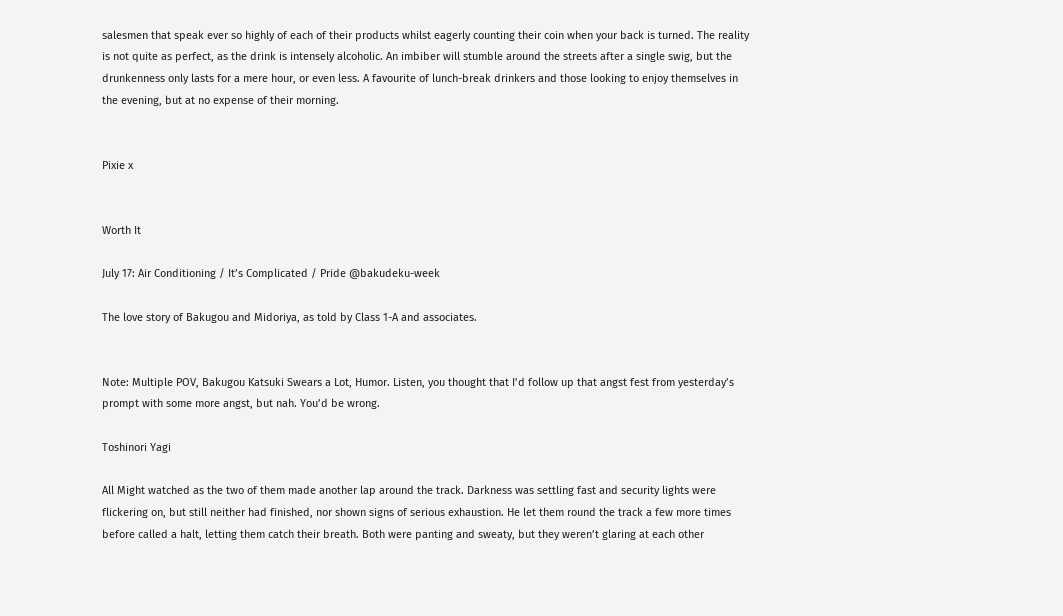salesmen that speak ever so highly of each of their products whilst eagerly counting their coin when your back is turned. The reality is not quite as perfect, as the drink is intensely alcoholic. An imbiber will stumble around the streets after a single swig, but the drunkenness only lasts for a mere hour, or even less. A favourite of lunch-break drinkers and those looking to enjoy themselves in the evening, but at no expense of their morning.


Pixie x


Worth It

July 17: Air Conditioning / It’s Complicated / Pride @bakudeku-week

The love story of Bakugou and Midoriya, as told by Class 1-A and associates.


Note: Multiple POV, Bakugou Katsuki Swears a Lot, Humor. Listen, you thought that I’d follow up that angst fest from yesterday’s prompt with some more angst, but nah. You’d be wrong.

Toshinori Yagi

All Might watched as the two of them made another lap around the track. Darkness was settling fast and security lights were flickering on, but still neither had finished, nor shown signs of serious exhaustion. He let them round the track a few more times before called a halt, letting them catch their breath. Both were panting and sweaty, but they weren’t glaring at each other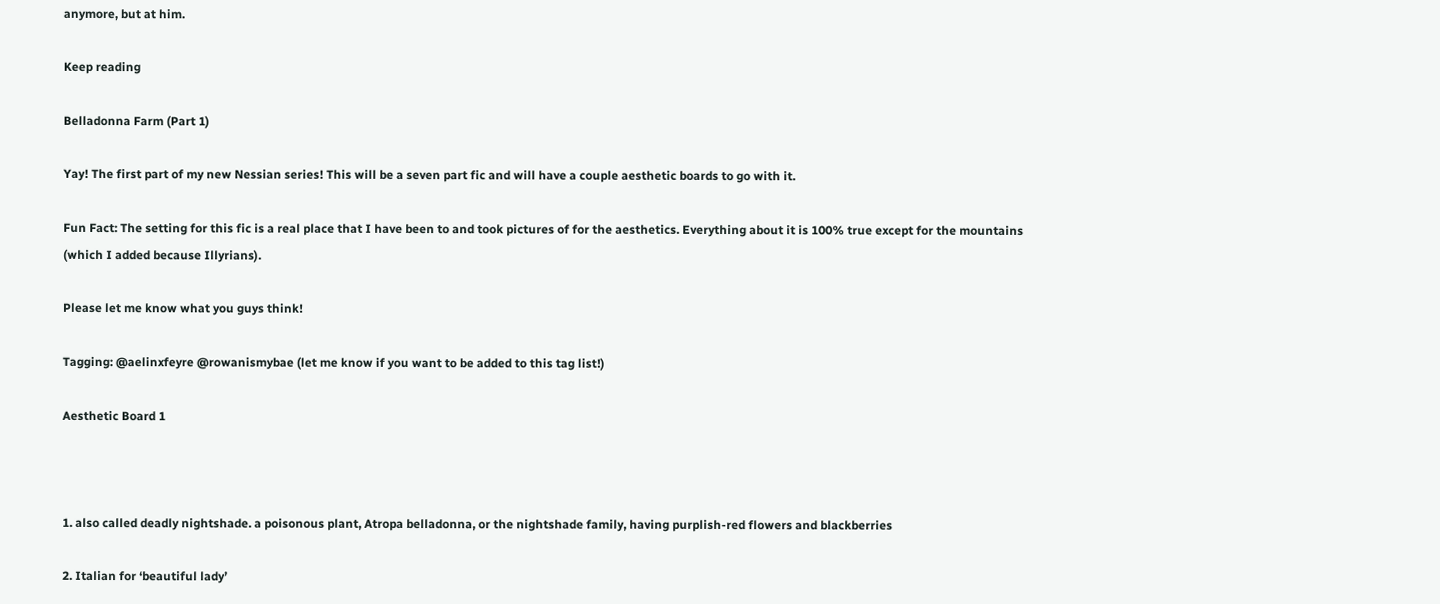anymore, but at him.

Keep reading

Belladonna Farm (Part 1)

Yay! The first part of my new Nessian series! This will be a seven part fic and will have a couple aesthetic boards to go with it.

Fun Fact: The setting for this fic is a real place that I have been to and took pictures of for the aesthetics. Everything about it is 100% true except for the mountains (which I added because Illyrians).

Please let me know what you guys think!

Tagging: @aelinxfeyre @rowanismybae (let me know if you want to be added to this tag list!)

Aesthetic Board 1



1. also called deadly nightshade. a poisonous plant, Atropa belladonna, or the nightshade family, having purplish-red flowers and blackberries

2. Italian for ‘beautiful lady’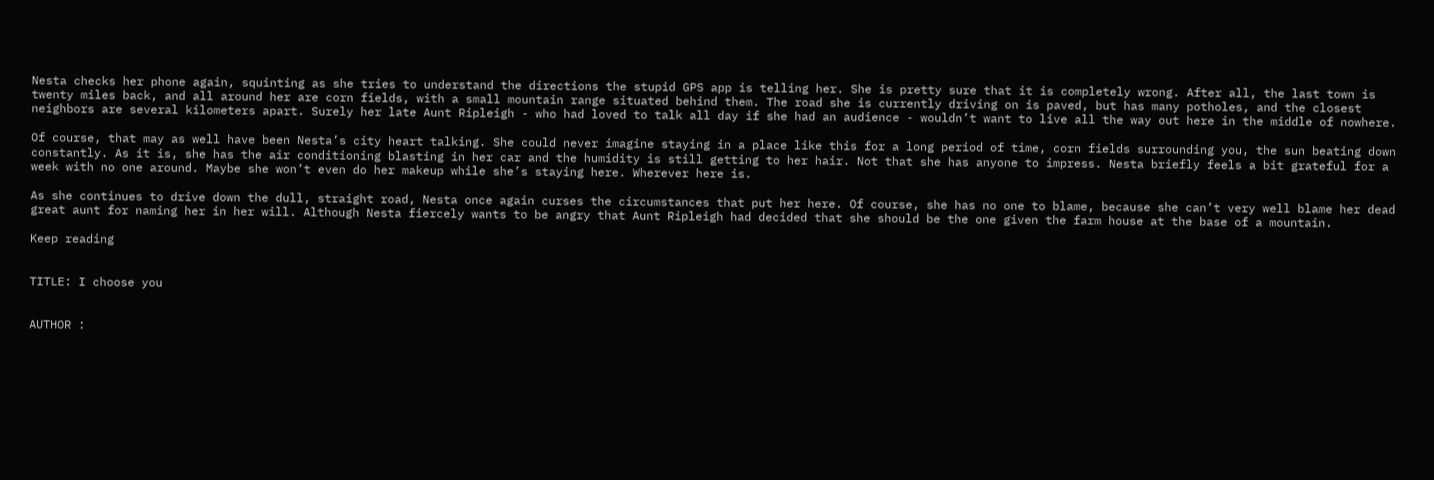Nesta checks her phone again, squinting as she tries to understand the directions the stupid GPS app is telling her. She is pretty sure that it is completely wrong. After all, the last town is twenty miles back, and all around her are corn fields, with a small mountain range situated behind them. The road she is currently driving on is paved, but has many potholes, and the closest neighbors are several kilometers apart. Surely her late Aunt Ripleigh - who had loved to talk all day if she had an audience - wouldn’t want to live all the way out here in the middle of nowhere.

Of course, that may as well have been Nesta’s city heart talking. She could never imagine staying in a place like this for a long period of time, corn fields surrounding you, the sun beating down constantly. As it is, she has the air conditioning blasting in her car and the humidity is still getting to her hair. Not that she has anyone to impress. Nesta briefly feels a bit grateful for a week with no one around. Maybe she won’t even do her makeup while she’s staying here. Wherever here is.

As she continues to drive down the dull, straight road, Nesta once again curses the circumstances that put her here. Of course, she has no one to blame, because she can’t very well blame her dead great aunt for naming her in her will. Although Nesta fiercely wants to be angry that Aunt Ripleigh had decided that she should be the one given the farm house at the base of a mountain.

Keep reading


TITLE: I choose you


AUTHOR :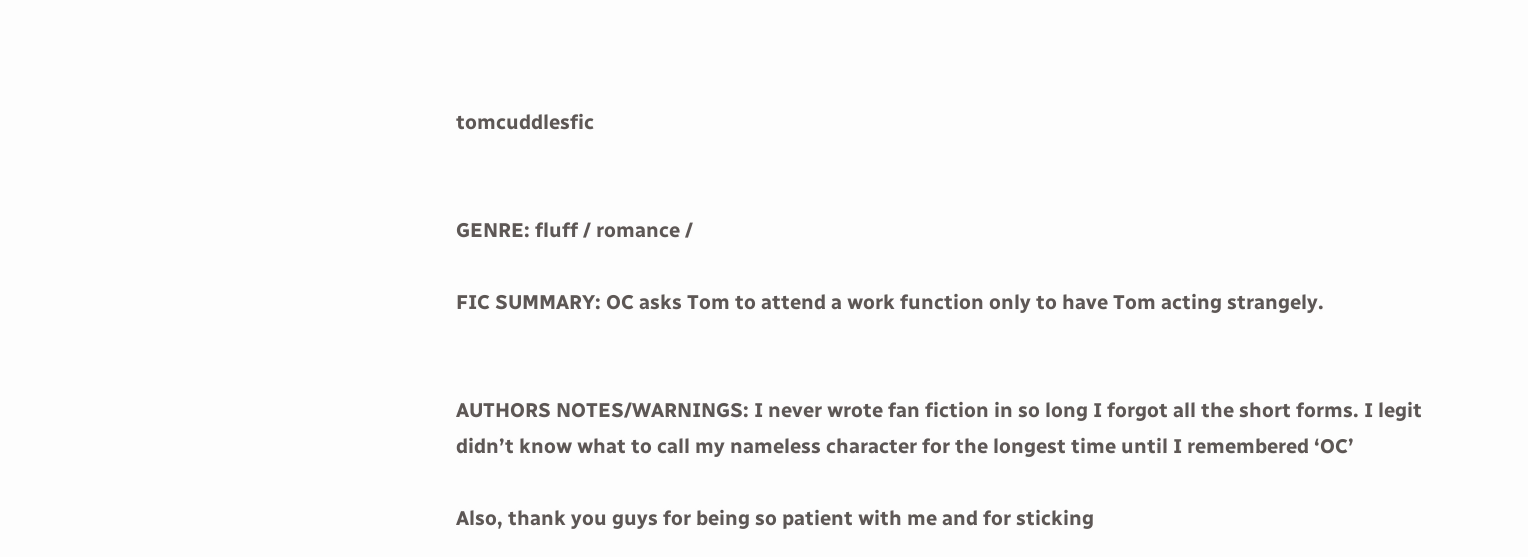tomcuddlesfic


GENRE: fluff / romance /

FIC SUMMARY: OC asks Tom to attend a work function only to have Tom acting strangely.


AUTHORS NOTES/WARNINGS: I never wrote fan fiction in so long I forgot all the short forms. I legit didn’t know what to call my nameless character for the longest time until I remembered ‘OC’

Also, thank you guys for being so patient with me and for sticking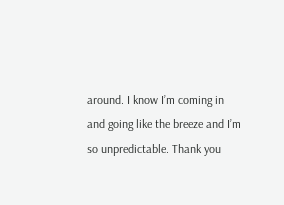around. I know I’m coming in and going like the breeze and I’m so unpredictable. Thank you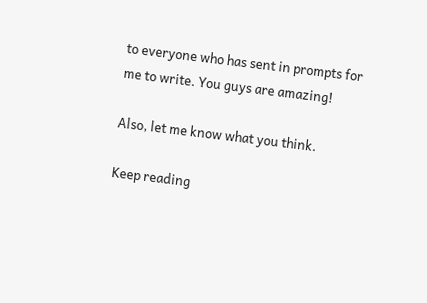to everyone who has sent in prompts for me to write. You guys are amazing!

Also, let me know what you think.

Keep reading